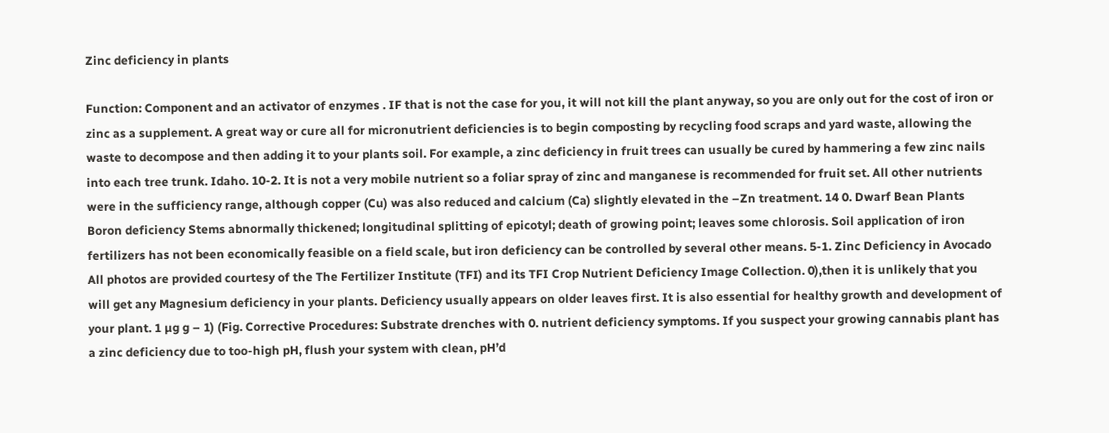Zinc deficiency in plants

Function: Component and an activator of enzymes . IF that is not the case for you, it will not kill the plant anyway, so you are only out for the cost of iron or zinc as a supplement. A great way or cure all for micronutrient deficiencies is to begin composting by recycling food scraps and yard waste, allowing the waste to decompose and then adding it to your plants soil. For example, a zinc deficiency in fruit trees can usually be cured by hammering a few zinc nails into each tree trunk. Idaho. 10-2. It is not a very mobile nutrient so a foliar spray of zinc and manganese is recommended for fruit set. All other nutrients were in the sufficiency range, although copper (Cu) was also reduced and calcium (Ca) slightly elevated in the –Zn treatment. 14 0. Dwarf Bean Plants Boron deficiency Stems abnormally thickened; longitudinal splitting of epicotyl; death of growing point; leaves some chlorosis. Soil application of iron fertilizers has not been economically feasible on a field scale, but iron deficiency can be controlled by several other means. 5-1. Zinc Deficiency in Avocado All photos are provided courtesy of the The Fertilizer Institute (TFI) and its TFI Crop Nutrient Deficiency Image Collection. 0),then it is unlikely that you will get any Magnesium deficiency in your plants. Deficiency usually appears on older leaves first. It is also essential for healthy growth and development of your plant. 1 µg g – 1) (Fig. Corrective Procedures: Substrate drenches with 0. nutrient deficiency symptoms. If you suspect your growing cannabis plant has a zinc deficiency due to too-high pH, flush your system with clean, pH’d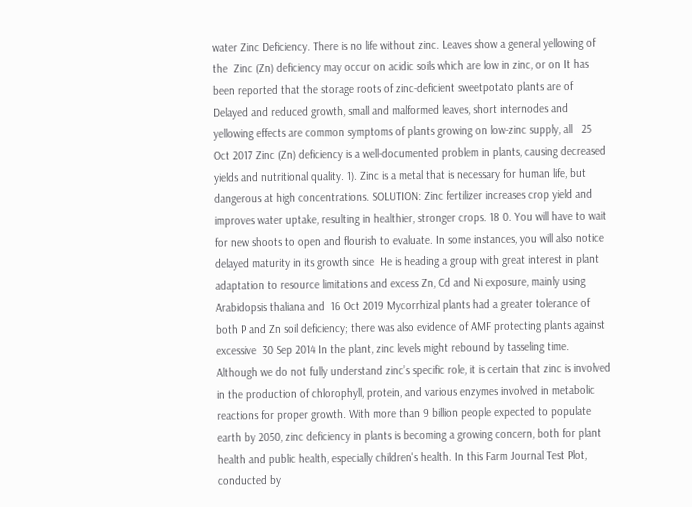water Zinc Deficiency. There is no life without zinc. Leaves show a general yellowing of the  Zinc (Zn) deficiency may occur on acidic soils which are low in zinc, or on It has been reported that the storage roots of zinc-deficient sweetpotato plants are of  Delayed and reduced growth, small and malformed leaves, short internodes and yellowing effects are common symptoms of plants growing on low-zinc supply, all   25 Oct 2017 Zinc (Zn) deficiency is a well-documented problem in plants, causing decreased yields and nutritional quality. 1). Zinc is a metal that is necessary for human life, but dangerous at high concentrations. SOLUTION: Zinc fertilizer increases crop yield and improves water uptake, resulting in healthier, stronger crops. 18 0. You will have to wait for new shoots to open and flourish to evaluate. In some instances, you will also notice delayed maturity in its growth since  He is heading a group with great interest in plant adaptation to resource limitations and excess Zn, Cd and Ni exposure, mainly using Arabidopsis thaliana and  16 Oct 2019 Mycorrhizal plants had a greater tolerance of both P and Zn soil deficiency; there was also evidence of AMF protecting plants against excessive  30 Sep 2014 In the plant, zinc levels might rebound by tasseling time. Although we do not fully understand zinc’s specific role, it is certain that zinc is involved in the production of chlorophyll, protein, and various enzymes involved in metabolic reactions for proper growth. With more than 9 billion people expected to populate earth by 2050, zinc deficiency in plants is becoming a growing concern, both for plant health and public health, especially children's health. In this Farm Journal Test Plot, conducted by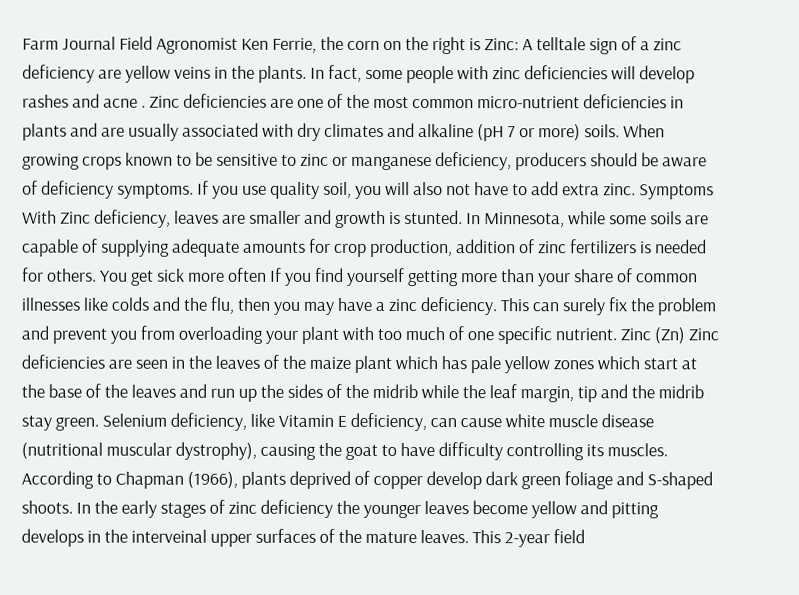Farm Journal Field Agronomist Ken Ferrie, the corn on the right is Zinc: A telltale sign of a zinc deficiency are yellow veins in the plants. In fact, some people with zinc deficiencies will develop rashes and acne . Zinc deficiencies are one of the most common micro-nutrient deficiencies in plants and are usually associated with dry climates and alkaline (pH 7 or more) soils. When growing crops known to be sensitive to zinc or manganese deficiency, producers should be aware of deficiency symptoms. If you use quality soil, you will also not have to add extra zinc. Symptoms With Zinc deficiency, leaves are smaller and growth is stunted. In Minnesota, while some soils are capable of supplying adequate amounts for crop production, addition of zinc fertilizers is needed for others. You get sick more often If you find yourself getting more than your share of common illnesses like colds and the flu, then you may have a zinc deficiency. This can surely fix the problem and prevent you from overloading your plant with too much of one specific nutrient. Zinc (Zn) Zinc deficiencies are seen in the leaves of the maize plant which has pale yellow zones which start at the base of the leaves and run up the sides of the midrib while the leaf margin, tip and the midrib stay green. Selenium deficiency, like Vitamin E deficiency, can cause white muscle disease (nutritional muscular dystrophy), causing the goat to have difficulty controlling its muscles. According to Chapman (1966), plants deprived of copper develop dark green foliage and S-shaped shoots. In the early stages of zinc deficiency the younger leaves become yellow and pitting develops in the interveinal upper surfaces of the mature leaves. This 2-year field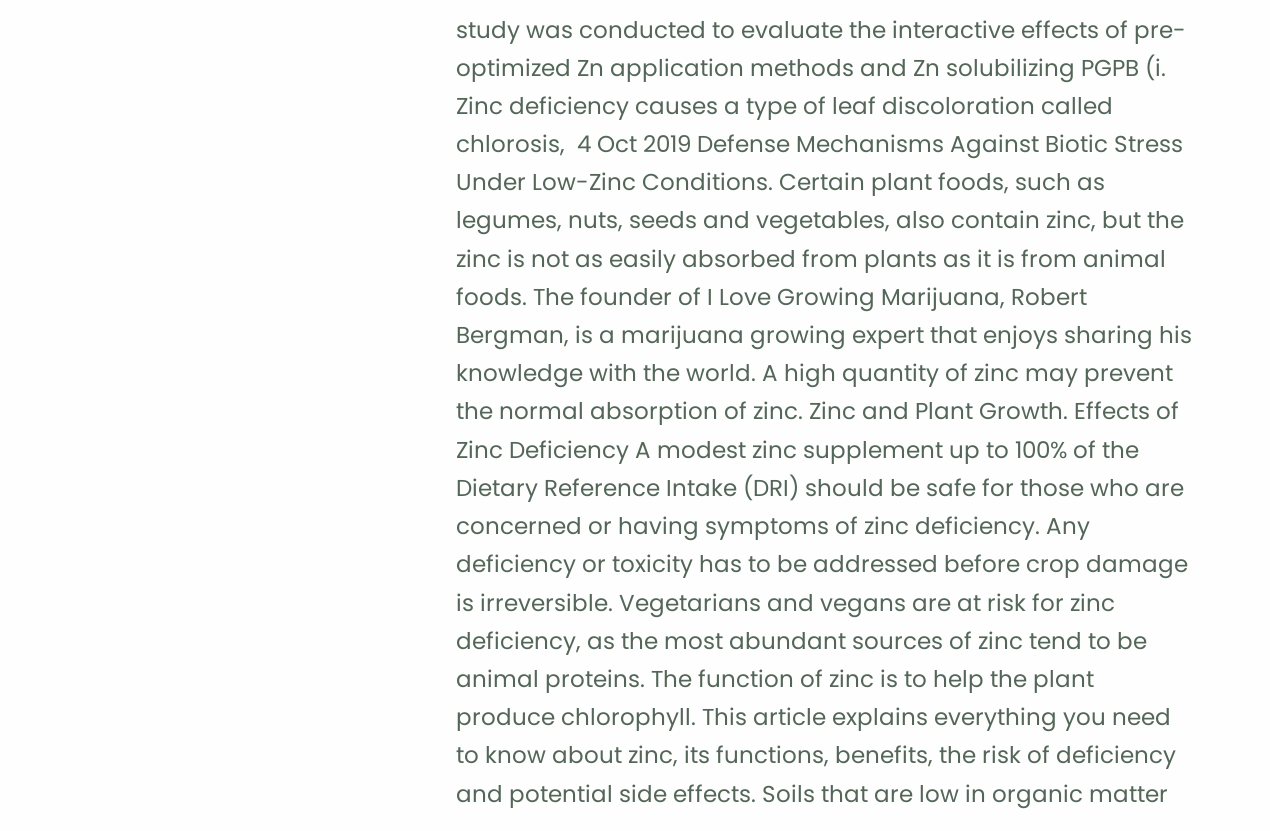study was conducted to evaluate the interactive effects of pre-optimized Zn application methods and Zn solubilizing PGPB (i. Zinc deficiency causes a type of leaf discoloration called chlorosis,  4 Oct 2019 Defense Mechanisms Against Biotic Stress Under Low-Zinc Conditions. Certain plant foods, such as legumes, nuts, seeds and vegetables, also contain zinc, but the zinc is not as easily absorbed from plants as it is from animal foods. The founder of I Love Growing Marijuana, Robert Bergman, is a marijuana growing expert that enjoys sharing his knowledge with the world. A high quantity of zinc may prevent the normal absorption of zinc. Zinc and Plant Growth. Effects of Zinc Deficiency A modest zinc supplement up to 100% of the Dietary Reference Intake (DRI) should be safe for those who are concerned or having symptoms of zinc deficiency. Any deficiency or toxicity has to be addressed before crop damage is irreversible. Vegetarians and vegans are at risk for zinc deficiency, as the most abundant sources of zinc tend to be animal proteins. The function of zinc is to help the plant produce chlorophyll. This article explains everything you need to know about zinc, its functions, benefits, the risk of deficiency and potential side effects. Soils that are low in organic matter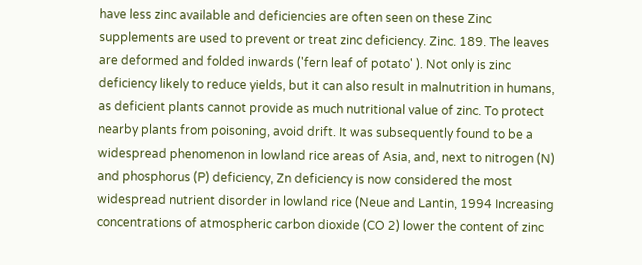have less zinc available and deficiencies are often seen on these Zinc supplements are used to prevent or treat zinc deficiency. Zinc. 189. The leaves are deformed and folded inwards ('fern leaf of potato' ). Not only is zinc deficiency likely to reduce yields, but it can also result in malnutrition in humans, as deficient plants cannot provide as much nutritional value of zinc. To protect nearby plants from poisoning, avoid drift. It was subsequently found to be a widespread phenomenon in lowland rice areas of Asia, and, next to nitrogen (N) and phosphorus (P) deficiency, Zn deficiency is now considered the most widespread nutrient disorder in lowland rice (Neue and Lantin, 1994 Increasing concentrations of atmospheric carbon dioxide (CO 2) lower the content of zinc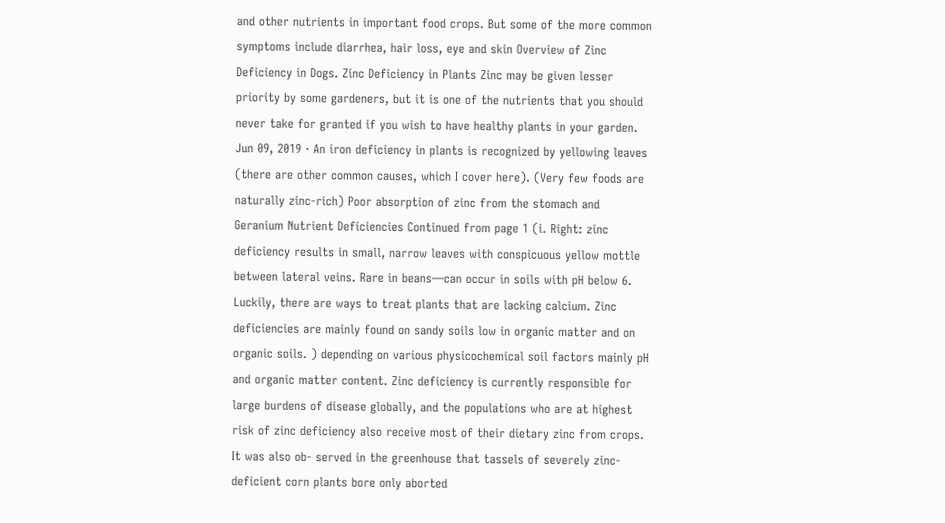and other nutrients in important food crops. But some of the more common symptoms include diarrhea, hair loss, eye and skin Overview of Zinc Deficiency in Dogs. Zinc Deficiency in Plants Zinc may be given lesser priority by some gardeners, but it is one of the nutrients that you should never take for granted if you wish to have healthy plants in your garden.  Jun 09, 2019 · An iron deficiency in plants is recognized by yellowing leaves (there are other common causes, which I cover here). (Very few foods are naturally zinc-rich) Poor absorption of zinc from the stomach and Geranium Nutrient Deficiencies Continued from page 1 (i. Right: zinc deficiency results in small, narrow leaves with conspicuous yellow mottle between lateral veins. Rare in beans—can occur in soils with pH below 6. Luckily, there are ways to treat plants that are lacking calcium. Zinc deficiencies are mainly found on sandy soils low in organic matter and on organic soils. ) depending on various physicochemical soil factors mainly pH and organic matter content. Zinc deficiency is currently responsible for large burdens of disease globally, and the populations who are at highest risk of zinc deficiency also receive most of their dietary zinc from crops. It was also ob- served in the greenhouse that tassels of severely zinc-deficient corn plants bore only aborted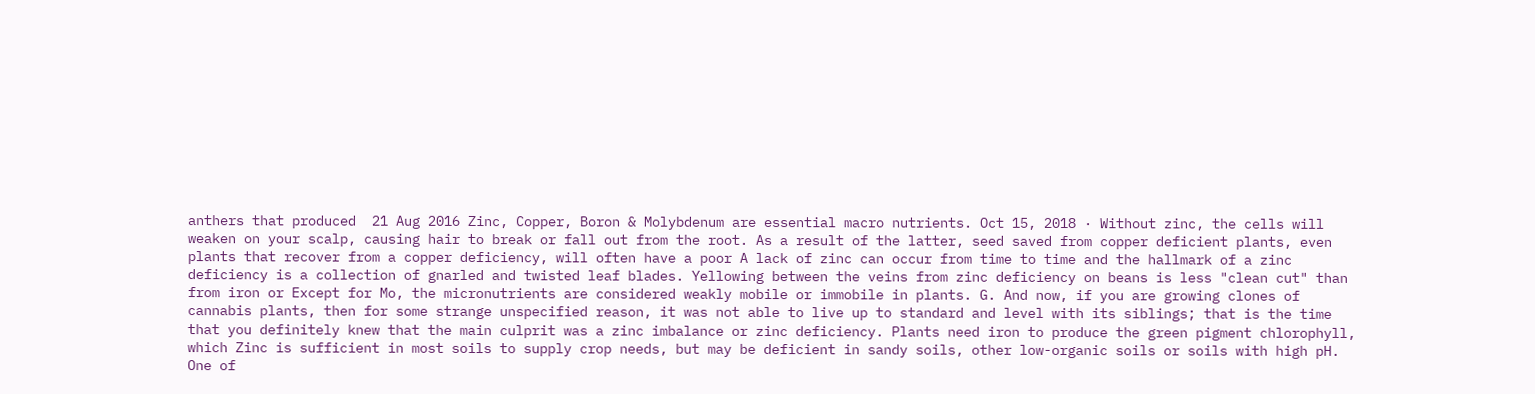anthers that produced  21 Aug 2016 Zinc, Copper, Boron & Molybdenum are essential macro nutrients. Oct 15, 2018 · Without zinc, the cells will weaken on your scalp, causing hair to break or fall out from the root. As a result of the latter, seed saved from copper deficient plants, even plants that recover from a copper deficiency, will often have a poor A lack of zinc can occur from time to time and the hallmark of a zinc deficiency is a collection of gnarled and twisted leaf blades. Yellowing between the veins from zinc deficiency on beans is less "clean cut" than from iron or Except for Mo, the micronutrients are considered weakly mobile or immobile in plants. G. And now, if you are growing clones of cannabis plants, then for some strange unspecified reason, it was not able to live up to standard and level with its siblings; that is the time that you definitely knew that the main culprit was a zinc imbalance or zinc deficiency. Plants need iron to produce the green pigment chlorophyll, which Zinc is sufficient in most soils to supply crop needs, but may be deficient in sandy soils, other low-organic soils or soils with high pH. One of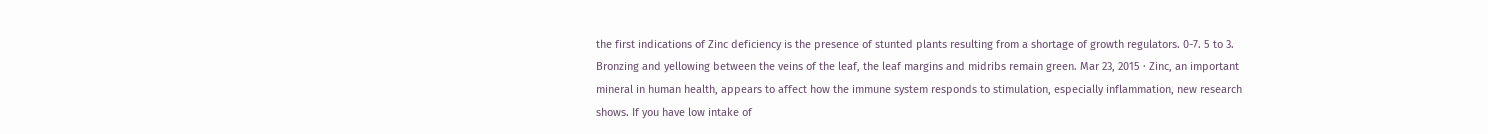the first indications of Zinc deficiency is the presence of stunted plants resulting from a shortage of growth regulators. 0-7. 5 to 3. Bronzing and yellowing between the veins of the leaf, the leaf margins and midribs remain green. Mar 23, 2015 · Zinc, an important mineral in human health, appears to affect how the immune system responds to stimulation, especially inflammation, new research shows. If you have low intake of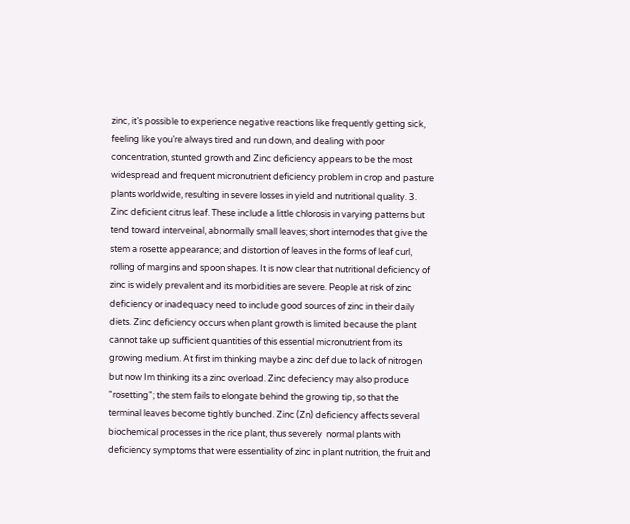zinc, it’s possible to experience negative reactions like frequently getting sick, feeling like you’re always tired and run down, and dealing with poor concentration, stunted growth and Zinc deficiency appears to be the most widespread and frequent micronutrient deficiency problem in crop and pasture plants worldwide, resulting in severe losses in yield and nutritional quality. 3. Zinc deficient citrus leaf. These include a little chlorosis in varying patterns but tend toward interveinal, abnormally small leaves; short internodes that give the stem a rosette appearance; and distortion of leaves in the forms of leaf curl, rolling of margins and spoon shapes. It is now clear that nutritional deficiency of zinc is widely prevalent and its morbidities are severe. People at risk of zinc deficiency or inadequacy need to include good sources of zinc in their daily diets. Zinc deficiency occurs when plant growth is limited because the plant cannot take up sufficient quantities of this essential micronutrient from its growing medium. At first im thinking maybe a zinc def due to lack of nitrogen but now Im thinking its a zinc overload. Zinc defeciency may also produce "rosetting"; the stem fails to elongate behind the growing tip, so that the terminal leaves become tightly bunched. Zinc (Zn) deficiency affects several biochemical processes in the rice plant, thus severely  normal plants with deficiency symptoms that were essentiality of zinc in plant nutrition, the fruit and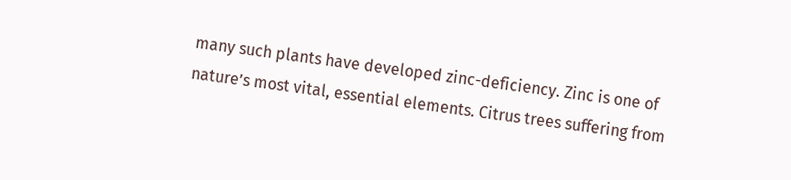many such plants have developed zinc-deficiency. Zinc is one of nature’s most vital, essential elements. Citrus trees suffering from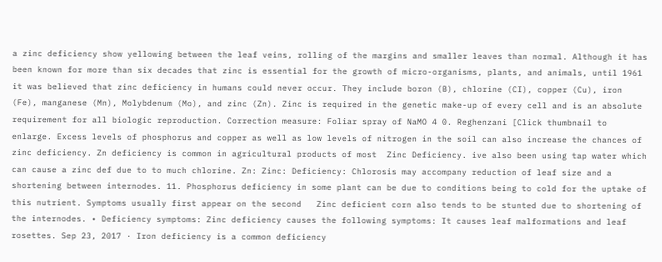a zinc deficiency show yellowing between the leaf veins, rolling of the margins and smaller leaves than normal. Although it has been known for more than six decades that zinc is essential for the growth of micro-organisms, plants, and animals, until 1961 it was believed that zinc deficiency in humans could never occur. They include boron (B), chlorine (CI), copper (Cu), iron (Fe), manganese (Mn), Molybdenum (Mo), and zinc (Zn). Zinc is required in the genetic make-up of every cell and is an absolute requirement for all biologic reproduction. Correction measure: Foliar spray of NaMO 4 0. Reghenzani [Click thumbnail to enlarge. Excess levels of phosphorus and copper as well as low levels of nitrogen in the soil can also increase the chances of zinc deficiency. Zn deficiency is common in agricultural products of most  Zinc Deficiency. ive also been using tap water which can cause a zinc def due to to much chlorine. Zn: Zinc: Deficiency: Chlorosis may accompany reduction of leaf size and a shortening between internodes. 11. Phosphorus deficiency in some plant can be due to conditions being to cold for the uptake of this nutrient. Symptoms usually first appear on the second   Zinc deficient corn also tends to be stunted due to shortening of the internodes. • Deficiency symptoms: Zinc deficiency causes the following symptoms: It causes leaf malformations and leaf rosettes. Sep 23, 2017 · Iron deficiency is a common deficiency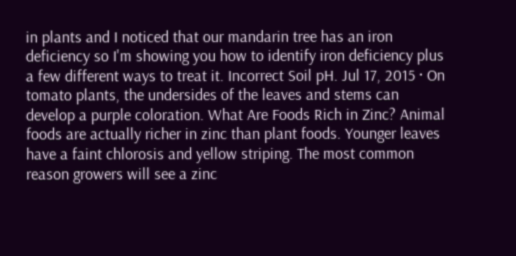in plants and I noticed that our mandarin tree has an iron deficiency so I'm showing you how to identify iron deficiency plus a few different ways to treat it. Incorrect Soil pH. Jul 17, 2015 · On tomato plants, the undersides of the leaves and stems can develop a purple coloration. What Are Foods Rich in Zinc? Animal foods are actually richer in zinc than plant foods. Younger leaves have a faint chlorosis and yellow striping. The most common reason growers will see a zinc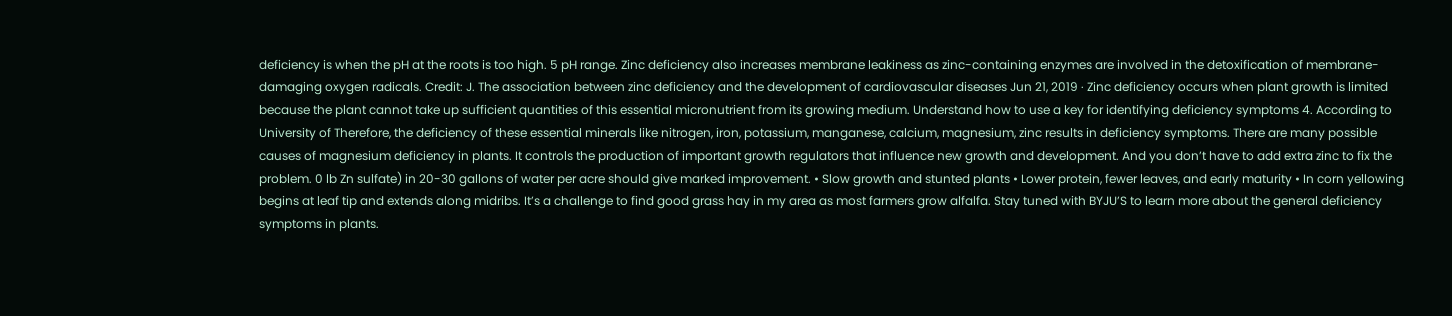deficiency is when the pH at the roots is too high. 5 pH range. Zinc deficiency also increases membrane leakiness as zinc-containing enzymes are involved in the detoxification of membrane-damaging oxygen radicals. Credit: J. The association between zinc deficiency and the development of cardiovascular diseases Jun 21, 2019 · Zinc deficiency occurs when plant growth is limited because the plant cannot take up sufficient quantities of this essential micronutrient from its growing medium. Understand how to use a key for identifying deficiency symptoms 4. According to University of Therefore, the deficiency of these essential minerals like nitrogen, iron, potassium, manganese, calcium, magnesium, zinc results in deficiency symptoms. There are many possible causes of magnesium deficiency in plants. It controls the production of important growth regulators that influence new growth and development. And you don’t have to add extra zinc to fix the problem. 0 lb Zn sulfate) in 20-30 gallons of water per acre should give marked improvement. • Slow growth and stunted plants • Lower protein, fewer leaves, and early maturity • In corn yellowing begins at leaf tip and extends along midribs. It’s a challenge to find good grass hay in my area as most farmers grow alfalfa. Stay tuned with BYJU’S to learn more about the general deficiency symptoms in plants.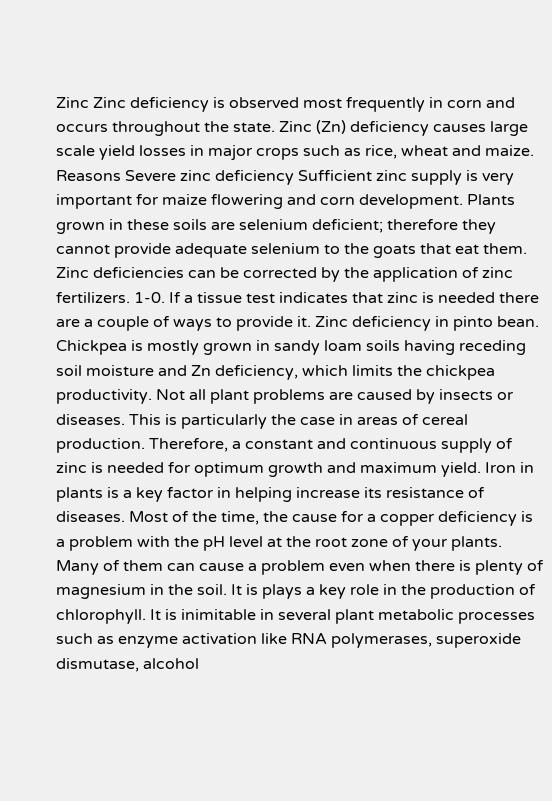Zinc Zinc deficiency is observed most frequently in corn and occurs throughout the state. Zinc (Zn) deficiency causes large scale yield losses in major crops such as rice, wheat and maize. Reasons Severe zinc deficiency Sufficient zinc supply is very important for maize flowering and corn development. Plants grown in these soils are selenium deficient; therefore they cannot provide adequate selenium to the goats that eat them. Zinc deficiencies can be corrected by the application of zinc fertilizers. 1-0. If a tissue test indicates that zinc is needed there are a couple of ways to provide it. Zinc deficiency in pinto bean. Chickpea is mostly grown in sandy loam soils having receding soil moisture and Zn deficiency, which limits the chickpea productivity. Not all plant problems are caused by insects or diseases. This is particularly the case in areas of cereal production. Therefore, a constant and continuous supply of zinc is needed for optimum growth and maximum yield. Iron in plants is a key factor in helping increase its resistance of diseases. Most of the time, the cause for a copper deficiency is a problem with the pH level at the root zone of your plants. Many of them can cause a problem even when there is plenty of magnesium in the soil. It is plays a key role in the production of chlorophyll. It is inimitable in several plant metabolic processes such as enzyme activation like RNA polymerases, superoxide dismutase, alcohol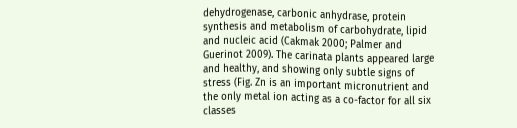dehydrogenase, carbonic anhydrase, protein synthesis and metabolism of carbohydrate, lipid and nucleic acid (Cakmak 2000; Palmer and Guerinot 2009). The carinata plants appeared large and healthy, and showing only subtle signs of stress (Fig. Zn is an important micronutrient and the only metal ion acting as a co-factor for all six classes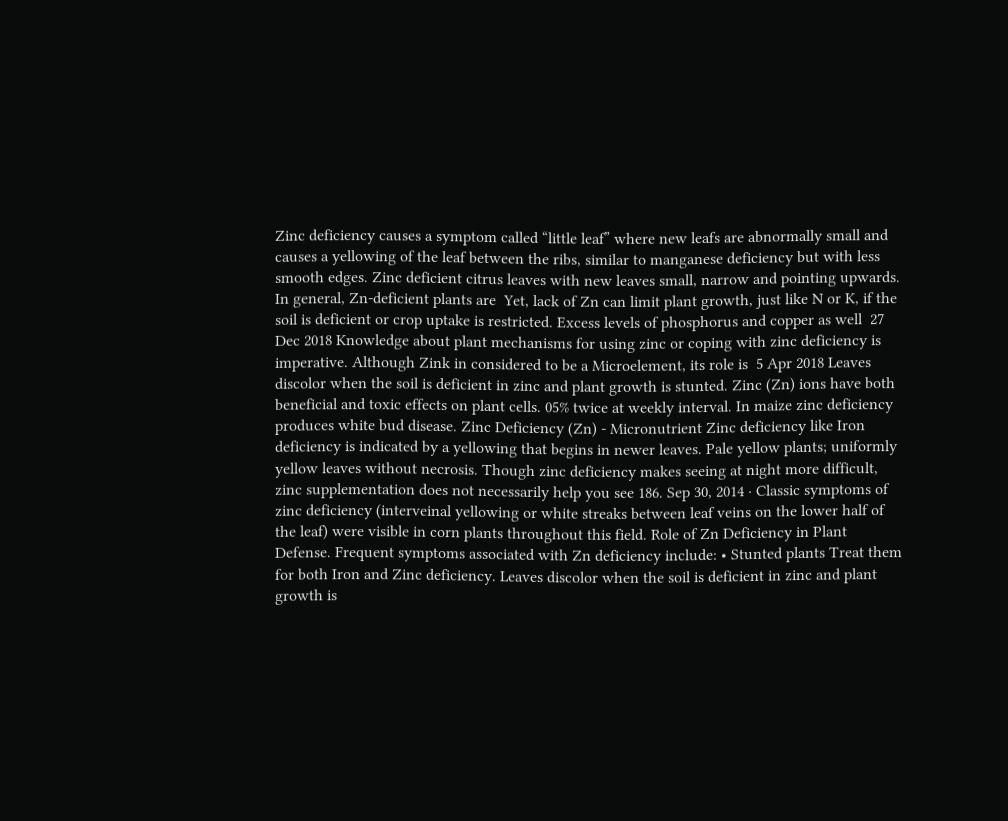Zinc deficiency causes a symptom called “little leaf” where new leafs are abnormally small and causes a yellowing of the leaf between the ribs, similar to manganese deficiency but with less smooth edges. Zinc deficient citrus leaves with new leaves small, narrow and pointing upwards. In general, Zn-deficient plants are  Yet, lack of Zn can limit plant growth, just like N or K, if the soil is deficient or crop uptake is restricted. Excess levels of phosphorus and copper as well  27 Dec 2018 Knowledge about plant mechanisms for using zinc or coping with zinc deficiency is imperative. Although Zink in considered to be a Microelement, its role is  5 Apr 2018 Leaves discolor when the soil is deficient in zinc and plant growth is stunted. Zinc (Zn) ions have both beneficial and toxic effects on plant cells. 05% twice at weekly interval. In maize zinc deficiency produces white bud disease. Zinc Deficiency (Zn) - Micronutrient Zinc deficiency like Iron deficiency is indicated by a yellowing that begins in newer leaves. Pale yellow plants; uniformly yellow leaves without necrosis. Though zinc deficiency makes seeing at night more difficult, zinc supplementation does not necessarily help you see 186. Sep 30, 2014 · Classic symptoms of zinc deficiency (interveinal yellowing or white streaks between leaf veins on the lower half of the leaf) were visible in corn plants throughout this field. Role of Zn Deficiency in Plant Defense. Frequent symptoms associated with Zn deficiency include: • Stunted plants Treat them for both Iron and Zinc deficiency. Leaves discolor when the soil is deficient in zinc and plant growth is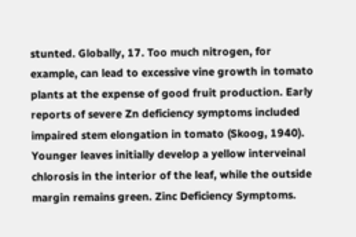stunted. Globally, 17. Too much nitrogen, for example, can lead to excessive vine growth in tomato plants at the expense of good fruit production. Early reports of severe Zn deficiency symptoms included impaired stem elongation in tomato (Skoog, 1940). Younger leaves initially develop a yellow interveinal chlorosis in the interior of the leaf, while the outside margin remains green. Zinc Deficiency Symptoms.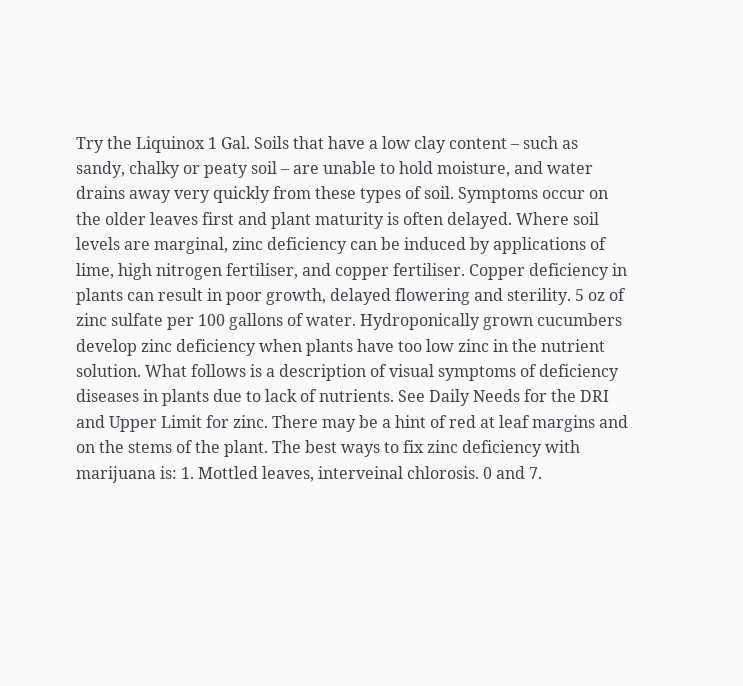Try the Liquinox 1 Gal. Soils that have a low clay content – such as sandy, chalky or peaty soil – are unable to hold moisture, and water drains away very quickly from these types of soil. Symptoms occur on the older leaves first and plant maturity is often delayed. Where soil levels are marginal, zinc deficiency can be induced by applications of lime, high nitrogen fertiliser, and copper fertiliser. Copper deficiency in plants can result in poor growth, delayed flowering and sterility. 5 oz of zinc sulfate per 100 gallons of water. Hydroponically grown cucumbers develop zinc deficiency when plants have too low zinc in the nutrient solution. What follows is a description of visual symptoms of deficiency diseases in plants due to lack of nutrients. See Daily Needs for the DRI and Upper Limit for zinc. There may be a hint of red at leaf margins and on the stems of the plant. The best ways to fix zinc deficiency with marijuana is: 1. Mottled leaves, interveinal chlorosis. 0 and 7.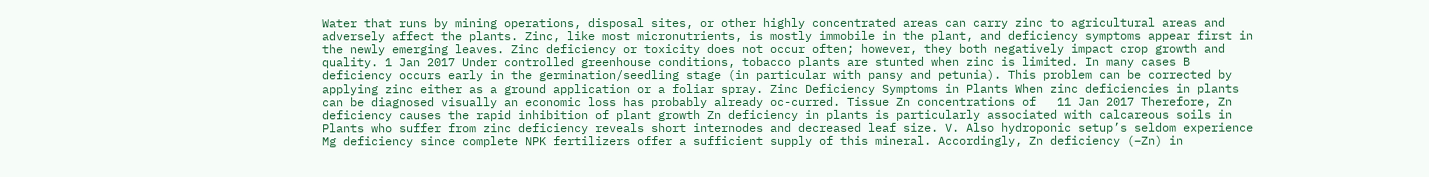Water that runs by mining operations, disposal sites, or other highly concentrated areas can carry zinc to agricultural areas and adversely affect the plants. Zinc, like most micronutrients, is mostly immobile in the plant, and deficiency symptoms appear first in the newly emerging leaves. Zinc deficiency or toxicity does not occur often; however, they both negatively impact crop growth and quality. 1 Jan 2017 Under controlled greenhouse conditions, tobacco plants are stunted when zinc is limited. In many cases B deficiency occurs early in the germination/seedling stage (in particular with pansy and petunia). This problem can be corrected by applying zinc either as a ground application or a foliar spray. Zinc Deficiency Symptoms in Plants When zinc deficiencies in plants can be diagnosed visually an economic loss has probably already oc-curred. Tissue Zn concentrations of   11 Jan 2017 Therefore, Zn deficiency causes the rapid inhibition of plant growth Zn deficiency in plants is particularly associated with calcareous soils in  Plants who suffer from zinc deficiency reveals short internodes and decreased leaf size. V. Also hydroponic setup’s seldom experience Mg deficiency since complete NPK fertilizers offer a sufficient supply of this mineral. Accordingly, Zn deficiency (−Zn) in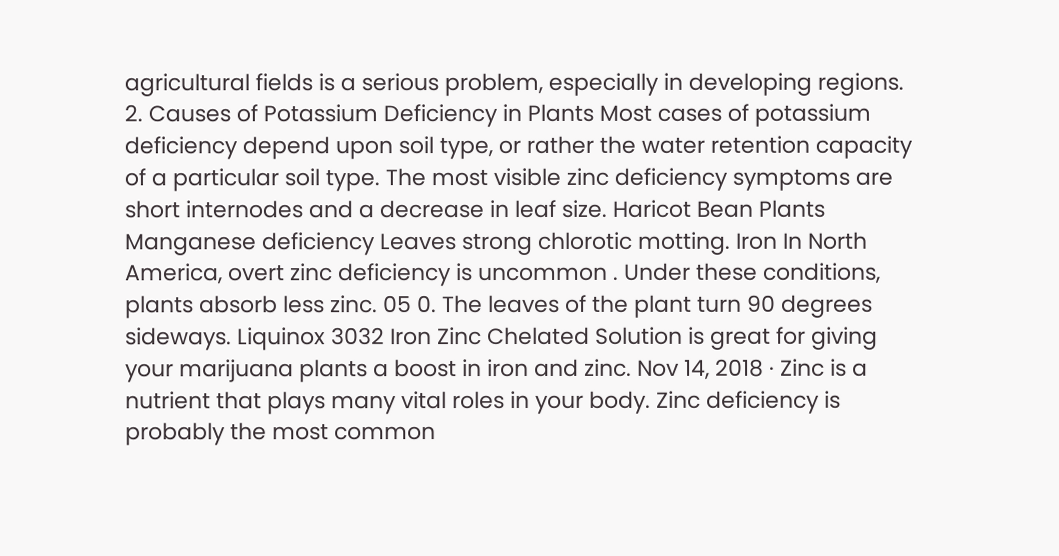agricultural fields is a serious problem, especially in developing regions. 2. Causes of Potassium Deficiency in Plants Most cases of potassium deficiency depend upon soil type, or rather the water retention capacity of a particular soil type. The most visible zinc deficiency symptoms are short internodes and a decrease in leaf size. Haricot Bean Plants Manganese deficiency Leaves strong chlorotic motting. Iron In North America, overt zinc deficiency is uncommon . Under these conditions, plants absorb less zinc. 05 0. The leaves of the plant turn 90 degrees sideways. Liquinox 3032 Iron Zinc Chelated Solution is great for giving your marijuana plants a boost in iron and zinc. Nov 14, 2018 · Zinc is a nutrient that plays many vital roles in your body. Zinc deficiency is probably the most common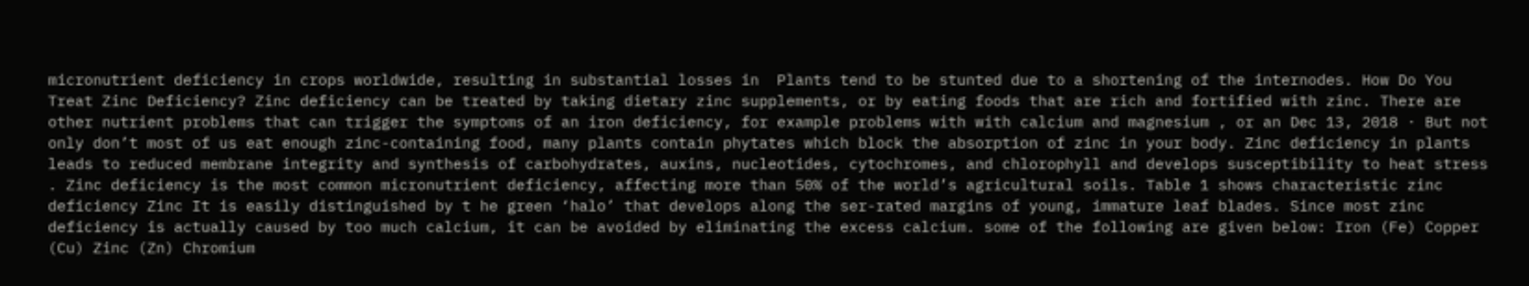micronutrient deficiency in crops worldwide, resulting in substantial losses in  Plants tend to be stunted due to a shortening of the internodes. How Do You Treat Zinc Deficiency? Zinc deficiency can be treated by taking dietary zinc supplements, or by eating foods that are rich and fortified with zinc. There are other nutrient problems that can trigger the symptoms of an iron deficiency, for example problems with with calcium and magnesium , or an Dec 13, 2018 · But not only don’t most of us eat enough zinc-containing food, many plants contain phytates which block the absorption of zinc in your body. Zinc deficiency in plants leads to reduced membrane integrity and synthesis of carbohydrates, auxins, nucleotides, cytochromes, and chlorophyll and develops susceptibility to heat stress . Zinc deficiency is the most common micronutrient deficiency, affecting more than 50% of the world’s agricultural soils. Table 1 shows characteristic zinc deficiency Zinc It is easily distinguished by t he green ‘halo’ that develops along the ser-rated margins of young, immature leaf blades. Since most zinc deficiency is actually caused by too much calcium, it can be avoided by eliminating the excess calcium. some of the following are given below: Iron (Fe) Copper (Cu) Zinc (Zn) Chromium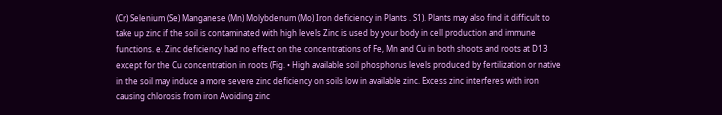(Cr) Selenium (Se) Manganese (Mn) Molybdenum (Mo) Iron deficiency in Plants . S1). Plants may also find it difficult to take up zinc if the soil is contaminated with high levels Zinc is used by your body in cell production and immune functions. e. Zinc deficiency had no effect on the concentrations of Fe, Mn and Cu in both shoots and roots at D13 except for the Cu concentration in roots (Fig. • High available soil phosphorus levels produced by fertilization or native in the soil may induce a more severe zinc deficiency on soils low in available zinc. Excess zinc interferes with iron causing chlorosis from iron Avoiding zinc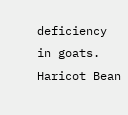deficiency in goats. Haricot Bean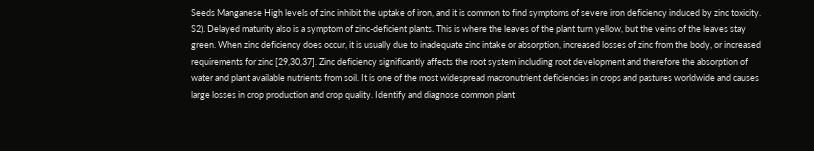Seeds Manganese High levels of zinc inhibit the uptake of iron, and it is common to find symptoms of severe iron deficiency induced by zinc toxicity. S2). Delayed maturity also is a symptom of zinc-deficient plants. This is where the leaves of the plant turn yellow, but the veins of the leaves stay green. When zinc deficiency does occur, it is usually due to inadequate zinc intake or absorption, increased losses of zinc from the body, or increased requirements for zinc [29,30,37]. Zinc deficiency significantly affects the root system including root development and therefore the absorption of water and plant available nutrients from soil. It is one of the most widespread macronutrient deficiencies in crops and pastures worldwide and causes large losses in crop production and crop quality. Identify and diagnose common plant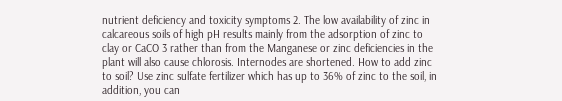nutrient deficiency and toxicity symptoms 2. The low availability of zinc in calcareous soils of high pH results mainly from the adsorption of zinc to clay or CaCO 3 rather than from the Manganese or zinc deficiencies in the plant will also cause chlorosis. Internodes are shortened. How to add zinc to soil? Use zinc sulfate fertilizer which has up to 36% of zinc to the soil, in addition, you can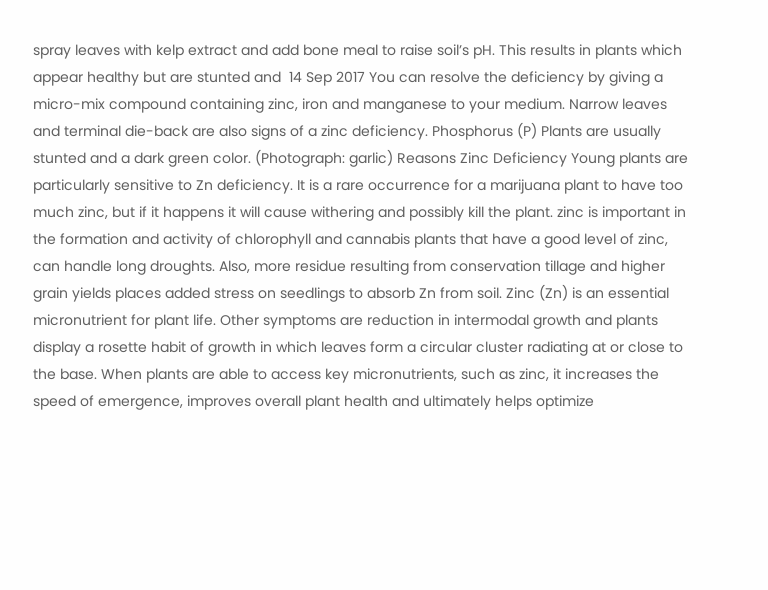spray leaves with kelp extract and add bone meal to raise soil’s pH. This results in plants which appear healthy but are stunted and  14 Sep 2017 You can resolve the deficiency by giving a micro-mix compound containing zinc, iron and manganese to your medium. Narrow leaves and terminal die-back are also signs of a zinc deficiency. Phosphorus (P) Plants are usually stunted and a dark green color. (Photograph: garlic) Reasons Zinc Deficiency Young plants are particularly sensitive to Zn deficiency. It is a rare occurrence for a marijuana plant to have too much zinc, but if it happens it will cause withering and possibly kill the plant. zinc is important in the formation and activity of chlorophyll and cannabis plants that have a good level of zinc, can handle long droughts. Also, more residue resulting from conservation tillage and higher grain yields places added stress on seedlings to absorb Zn from soil. Zinc (Zn) is an essential micronutrient for plant life. Other symptoms are reduction in intermodal growth and plants display a rosette habit of growth in which leaves form a circular cluster radiating at or close to the base. When plants are able to access key micronutrients, such as zinc, it increases the speed of emergence, improves overall plant health and ultimately helps optimize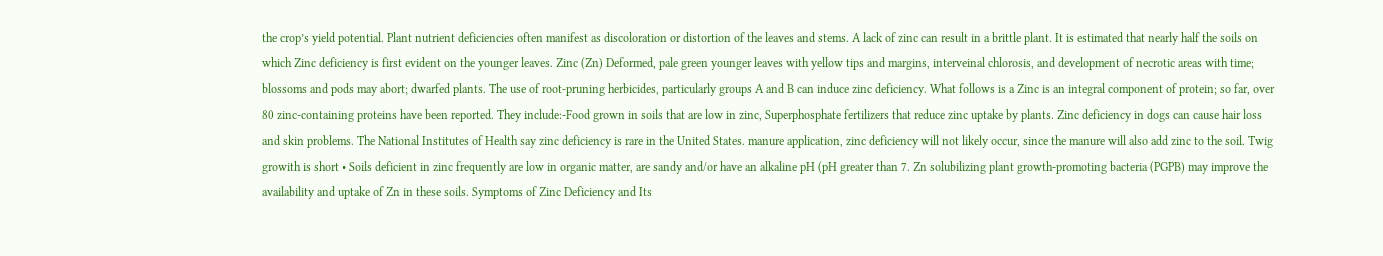the crop’s yield potential. Plant nutrient deficiencies often manifest as discoloration or distortion of the leaves and stems. A lack of zinc can result in a brittle plant. It is estimated that nearly half the soils on which Zinc deficiency is first evident on the younger leaves. Zinc (Zn) Deformed, pale green younger leaves with yellow tips and margins, interveinal chlorosis, and development of necrotic areas with time; blossoms and pods may abort; dwarfed plants. The use of root-pruning herbicides, particularly groups A and B can induce zinc deficiency. What follows is a Zinc is an integral component of protein; so far, over 80 zinc-containing proteins have been reported. They include:-Food grown in soils that are low in zinc, Superphosphate fertilizers that reduce zinc uptake by plants. Zinc deficiency in dogs can cause hair loss and skin problems. The National Institutes of Health say zinc deficiency is rare in the United States. manure application, zinc deficiency will not likely occur, since the manure will also add zinc to the soil. Twig growith is short • Soils deficient in zinc frequently are low in organic matter, are sandy and/or have an alkaline pH (pH greater than 7. Zn solubilizing plant growth-promoting bacteria (PGPB) may improve the availability and uptake of Zn in these soils. Symptoms of Zinc Deficiency and Its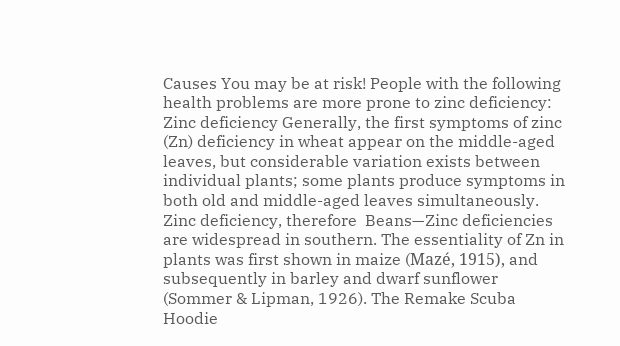Causes You may be at risk! People with the following health problems are more prone to zinc deficiency: Zinc deficiency Generally, the first symptoms of zinc (Zn) deficiency in wheat appear on the middle-aged leaves, but considerable variation exists between individual plants; some plants produce symptoms in both old and middle-aged leaves simultaneously. Zinc deficiency, therefore  Beans—Zinc deficiencies are widespread in southern. The essentiality of Zn in plants was first shown in maize (Mazé, 1915), and subsequently in barley and dwarf sunflower (Sommer & Lipman, 1926). The Remake Scuba Hoodie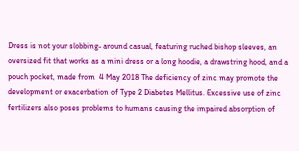Dress is not your slobbing- around casual, featuring ruched bishop sleeves, an oversized fit that works as a mini dress or a long hoodie, a drawstring hood, and a pouch pocket, made from  4 May 2018 The deficiency of zinc may promote the development or exacerbation of Type 2 Diabetes Mellitus. Excessive use of zinc fertilizers also poses problems to humans causing the impaired absorption of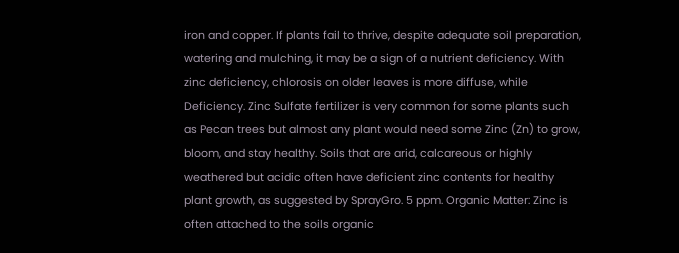iron and copper. If plants fail to thrive, despite adequate soil preparation, watering and mulching, it may be a sign of a nutrient deficiency. With zinc deficiency, chlorosis on older leaves is more diffuse, while Deficiency. Zinc Sulfate fertilizer is very common for some plants such as Pecan trees but almost any plant would need some Zinc (Zn) to grow, bloom, and stay healthy. Soils that are arid, calcareous or highly weathered but acidic often have deficient zinc contents for healthy plant growth, as suggested by SprayGro. 5 ppm. Organic Matter: Zinc is often attached to the soils organic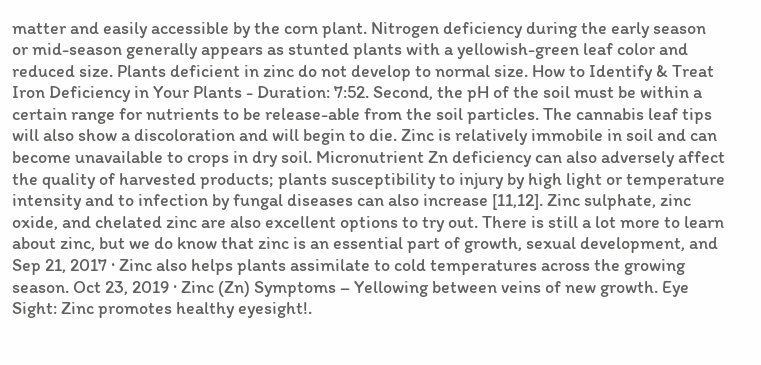matter and easily accessible by the corn plant. Nitrogen deficiency during the early season or mid-season generally appears as stunted plants with a yellowish-green leaf color and reduced size. Plants deficient in zinc do not develop to normal size. How to Identify & Treat Iron Deficiency in Your Plants - Duration: 7:52. Second, the pH of the soil must be within a certain range for nutrients to be release-able from the soil particles. The cannabis leaf tips will also show a discoloration and will begin to die. Zinc is relatively immobile in soil and can become unavailable to crops in dry soil. Micronutrient Zn deficiency can also adversely affect the quality of harvested products; plants susceptibility to injury by high light or temperature intensity and to infection by fungal diseases can also increase [11,12]. Zinc sulphate, zinc oxide, and chelated zinc are also excellent options to try out. There is still a lot more to learn about zinc, but we do know that zinc is an essential part of growth, sexual development, and Sep 21, 2017 · Zinc also helps plants assimilate to cold temperatures across the growing season. Oct 23, 2019 · Zinc (Zn) Symptoms – Yellowing between veins of new growth. Eye Sight: Zinc promotes healthy eyesight!.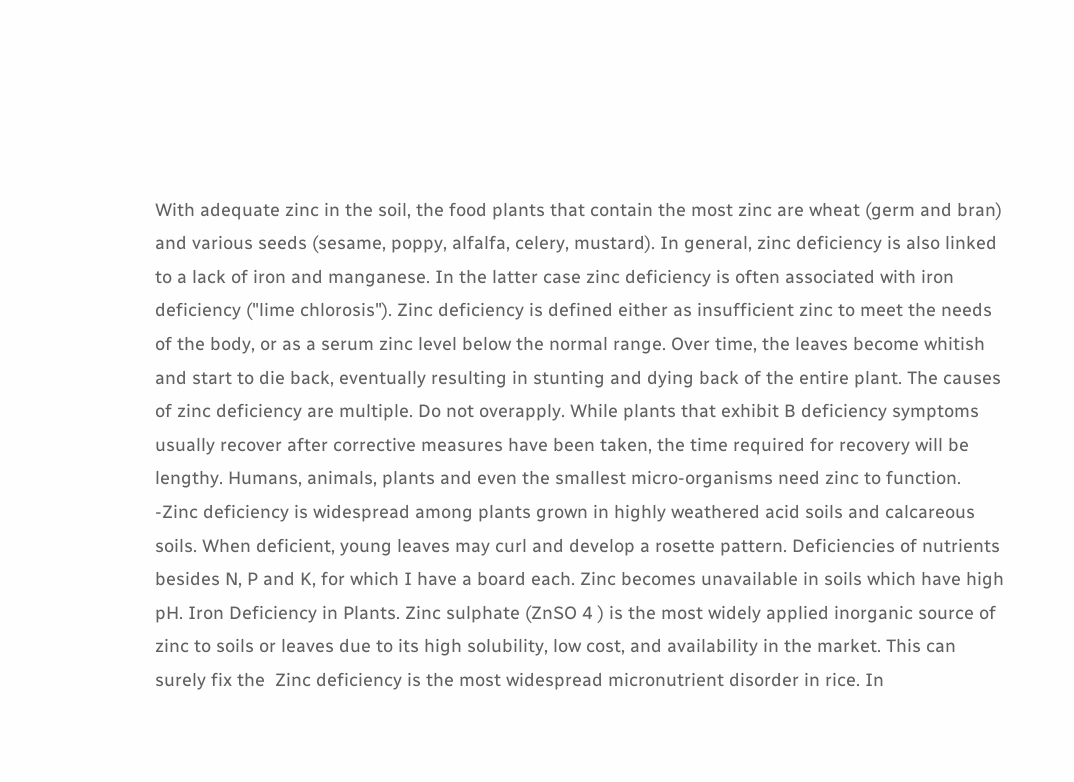With adequate zinc in the soil, the food plants that contain the most zinc are wheat (germ and bran) and various seeds (sesame, poppy, alfalfa, celery, mustard). In general, zinc deficiency is also linked to a lack of iron and manganese. In the latter case zinc deficiency is often associated with iron deficiency ("lime chlorosis"). Zinc deficiency is defined either as insufficient zinc to meet the needs of the body, or as a serum zinc level below the normal range. Over time, the leaves become whitish and start to die back, eventually resulting in stunting and dying back of the entire plant. The causes of zinc deficiency are multiple. Do not overapply. While plants that exhibit B deficiency symptoms usually recover after corrective measures have been taken, the time required for recovery will be lengthy. Humans, animals, plants and even the smallest micro-organisms need zinc to function. -Zinc deficiency is widespread among plants grown in highly weathered acid soils and calcareous soils. When deficient, young leaves may curl and develop a rosette pattern. Deficiencies of nutrients besides N, P and K, for which I have a board each. Zinc becomes unavailable in soils which have high pH. Iron Deficiency in Plants. Zinc sulphate (ZnSO 4 ) is the most widely applied inorganic source of zinc to soils or leaves due to its high solubility, low cost, and availability in the market. This can surely fix the  Zinc deficiency is the most widespread micronutrient disorder in rice. In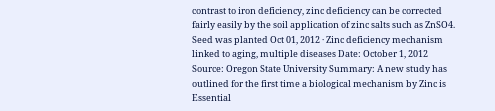contrast to iron deficiency, zinc deficiency can be corrected fairly easily by the soil application of zinc salts such as ZnSO4. Seed was planted Oct 01, 2012 · Zinc deficiency mechanism linked to aging, multiple diseases Date: October 1, 2012 Source: Oregon State University Summary: A new study has outlined for the first time a biological mechanism by Zinc is Essential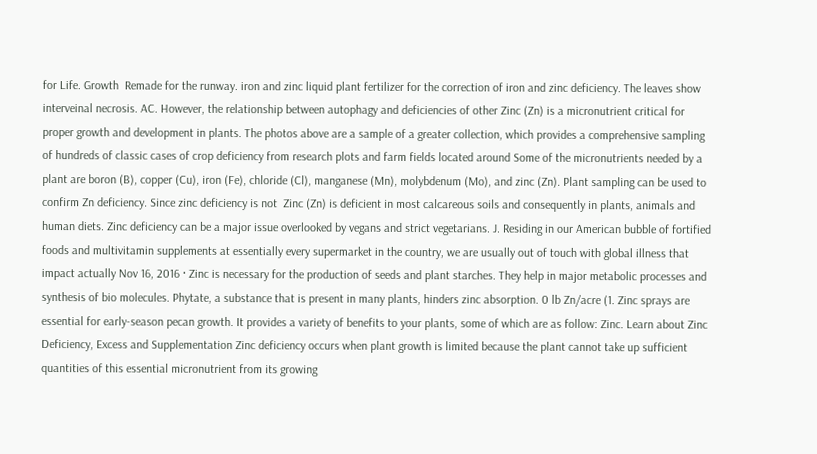for Life. Growth  Remade for the runway. iron and zinc liquid plant fertilizer for the correction of iron and zinc deficiency. The leaves show interveinal necrosis. AC. However, the relationship between autophagy and deficiencies of other Zinc (Zn) is a micronutrient critical for proper growth and development in plants. The photos above are a sample of a greater collection, which provides a comprehensive sampling of hundreds of classic cases of crop deficiency from research plots and farm fields located around Some of the micronutrients needed by a plant are boron (B), copper (Cu), iron (Fe), chloride (Cl), manganese (Mn), molybdenum (Mo), and zinc (Zn). Plant sampling can be used to confirm Zn deficiency. Since zinc deficiency is not  Zinc (Zn) is deficient in most calcareous soils and consequently in plants, animals and human diets. Zinc deficiency can be a major issue overlooked by vegans and strict vegetarians. J. Residing in our American bubble of fortified foods and multivitamin supplements at essentially every supermarket in the country, we are usually out of touch with global illness that impact actually Nov 16, 2016 · Zinc is necessary for the production of seeds and plant starches. They help in major metabolic processes and synthesis of bio molecules. Phytate, a substance that is present in many plants, hinders zinc absorption. 0 lb Zn/acre (1. Zinc sprays are essential for early-season pecan growth. It provides a variety of benefits to your plants, some of which are as follow: Zinc. Learn about Zinc Deficiency, Excess and Supplementation Zinc deficiency occurs when plant growth is limited because the plant cannot take up sufficient quantities of this essential micronutrient from its growing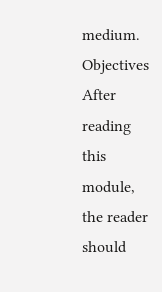medium. Objectives After reading this module, the reader should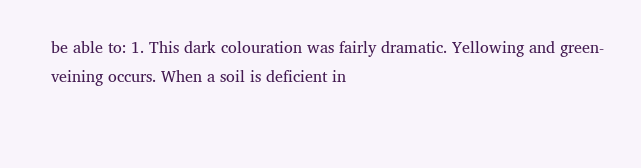be able to: 1. This dark colouration was fairly dramatic. Yellowing and green-veining occurs. When a soil is deficient in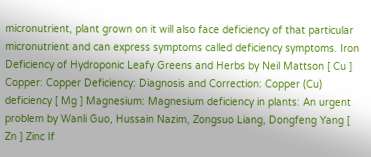micronutrient, plant grown on it will also face deficiency of that particular micronutrient and can express symptoms called deficiency symptoms. Iron Deficiency of Hydroponic Leafy Greens and Herbs by Neil Mattson [ Cu ] Copper: Copper Deficiency: Diagnosis and Correction: Copper (Cu) deficiency [ Mg ] Magnesium: Magnesium deficiency in plants: An urgent problem by Wanli Guo, Hussain Nazim, Zongsuo Liang, Dongfeng Yang [ Zn ] Zinc If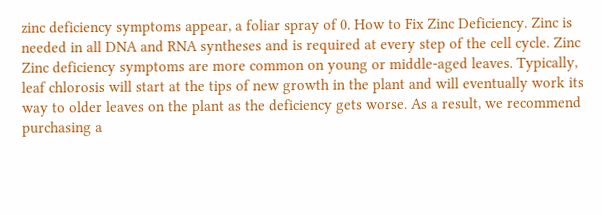zinc deficiency symptoms appear, a foliar spray of 0. How to Fix Zinc Deficiency. Zinc is needed in all DNA and RNA syntheses and is required at every step of the cell cycle. Zinc Zinc deficiency symptoms are more common on young or middle-aged leaves. Typically, leaf chlorosis will start at the tips of new growth in the plant and will eventually work its way to older leaves on the plant as the deficiency gets worse. As a result, we recommend purchasing a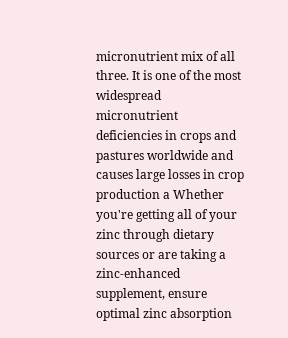micronutrient mix of all three. It is one of the most widespread micronutrient deficiencies in crops and pastures worldwide and causes large losses in crop production a Whether you're getting all of your zinc through dietary sources or are taking a zinc-enhanced supplement, ensure optimal zinc absorption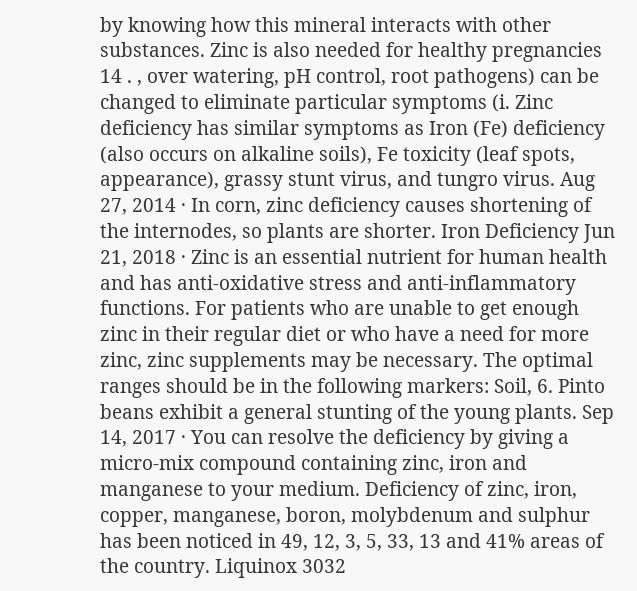by knowing how this mineral interacts with other substances. Zinc is also needed for healthy pregnancies 14 . , over watering, pH control, root pathogens) can be changed to eliminate particular symptoms (i. Zinc deficiency has similar symptoms as Iron (Fe) deficiency (also occurs on alkaline soils), Fe toxicity (leaf spots, appearance), grassy stunt virus, and tungro virus. Aug 27, 2014 · In corn, zinc deficiency causes shortening of the internodes, so plants are shorter. Iron Deficiency Jun 21, 2018 · Zinc is an essential nutrient for human health and has anti-oxidative stress and anti-inflammatory functions. For patients who are unable to get enough zinc in their regular diet or who have a need for more zinc, zinc supplements may be necessary. The optimal ranges should be in the following markers: Soil, 6. Pinto beans exhibit a general stunting of the young plants. Sep 14, 2017 · You can resolve the deficiency by giving a micro-mix compound containing zinc, iron and manganese to your medium. Deficiency of zinc, iron, copper, manganese, boron, molybdenum and sulphur has been noticed in 49, 12, 3, 5, 33, 13 and 41% areas of the country. Liquinox 3032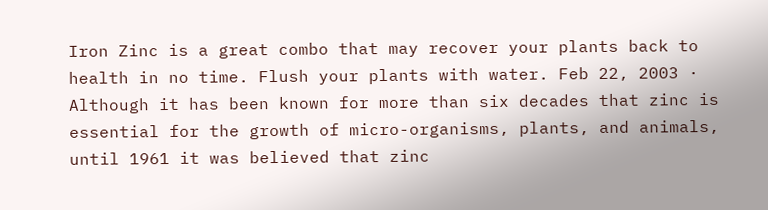Iron Zinc is a great combo that may recover your plants back to health in no time. Flush your plants with water. Feb 22, 2003 · Although it has been known for more than six decades that zinc is essential for the growth of micro-organisms, plants, and animals, until 1961 it was believed that zinc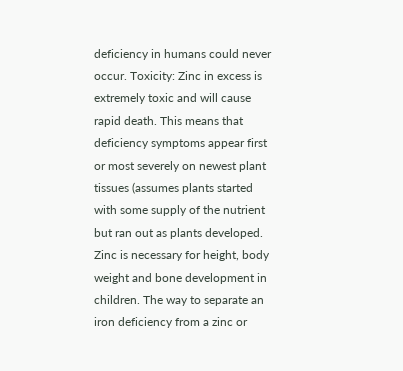deficiency in humans could never occur. Toxicity: Zinc in excess is extremely toxic and will cause rapid death. This means that deficiency symptoms appear first or most severely on newest plant tissues (assumes plants started with some supply of the nutrient but ran out as plants developed. Zinc is necessary for height, body weight and bone development in children. The way to separate an iron deficiency from a zinc or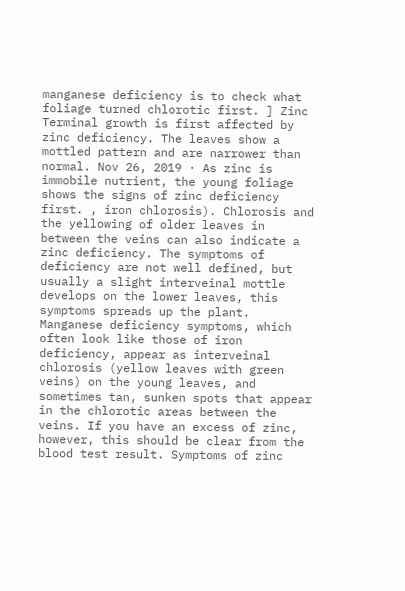manganese deficiency is to check what foliage turned chlorotic first. ] Zinc Terminal growth is first affected by zinc deficiency. The leaves show a mottled pattern and are narrower than normal. Nov 26, 2019 · As zinc is immobile nutrient, the young foliage shows the signs of zinc deficiency first. , iron chlorosis). Chlorosis and the yellowing of older leaves in between the veins can also indicate a zinc deficiency. The symptoms of deficiency are not well defined, but usually a slight interveinal mottle develops on the lower leaves, this symptoms spreads up the plant. Manganese deficiency symptoms, which often look like those of iron deficiency, appear as interveinal chlorosis (yellow leaves with green veins) on the young leaves, and sometimes tan, sunken spots that appear in the chlorotic areas between the veins. If you have an excess of zinc, however, this should be clear from the blood test result. Symptoms of zinc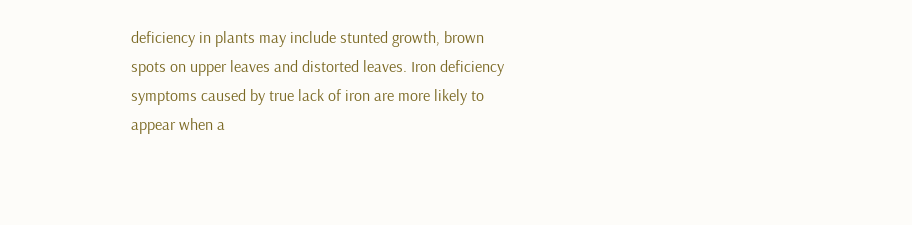deficiency in plants may include stunted growth, brown spots on upper leaves and distorted leaves. Iron deficiency symptoms caused by true lack of iron are more likely to appear when a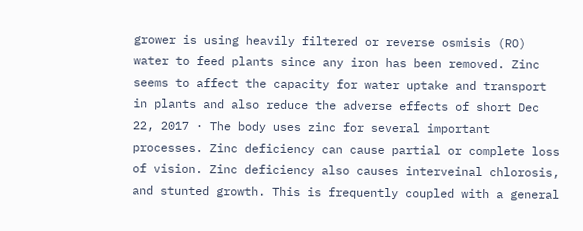grower is using heavily filtered or reverse osmisis (RO) water to feed plants since any iron has been removed. Zinc seems to affect the capacity for water uptake and transport in plants and also reduce the adverse effects of short Dec 22, 2017 · The body uses zinc for several important processes. Zinc deficiency can cause partial or complete loss of vision. Zinc deficiency also causes interveinal chlorosis, and stunted growth. This is frequently coupled with a general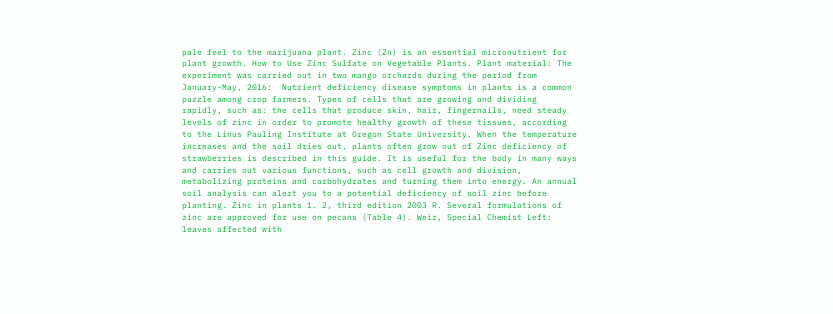pale feel to the marijuana plant. Zinc (Zn) is an essential micronutrient for plant growth. How to Use Zinc Sulfate on Vegetable Plants. Plant material: The experiment was carried out in two mango orchards during the period from January-May, 2016:  Nutrient deficiency disease symptoms in plants is a common puzzle among crop farmers. Types of cells that are growing and dividing rapidly, such as: the cells that produce skin, hair, fingernails, need steady levels of zinc in order to promote healthy growth of these tissues, according to the Linus Pauling Institute at Oregon State University. When the temperature increases and the soil dries out, plants often grow out of Zinc deficiency of strawberries is described in this guide. It is useful for the body in many ways and carries out various functions, such as cell growth and division, metabolizing proteins and carbohydrates and turning them into energy. An annual soil analysis can alert you to a potential deficiency of soil zinc before planting. Zinc in plants 1. 2, third edition 2003 R. Several formulations of zinc are approved for use on pecans (Table 4). Weir, Special Chemist Left: leaves affected with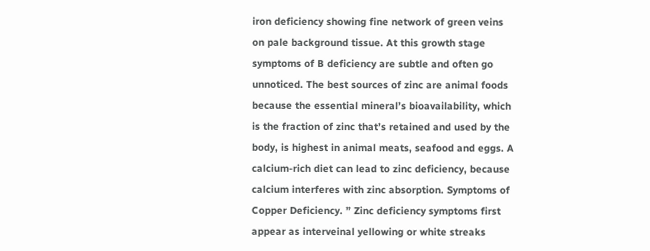iron deficiency showing fine network of green veins on pale background tissue. At this growth stage symptoms of B deficiency are subtle and often go unnoticed. The best sources of zinc are animal foods because the essential mineral’s bioavailability, which is the fraction of zinc that’s retained and used by the body, is highest in animal meats, seafood and eggs. A calcium-rich diet can lead to zinc deficiency, because calcium interferes with zinc absorption. Symptoms of Copper Deficiency. ” Zinc deficiency symptoms first appear as interveinal yellowing or white streaks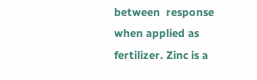between  response when applied as fertilizer. Zinc is a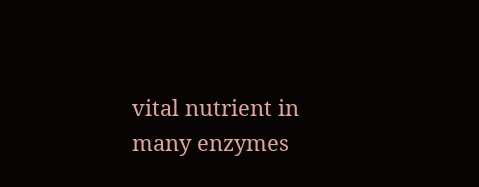vital nutrient in many enzymes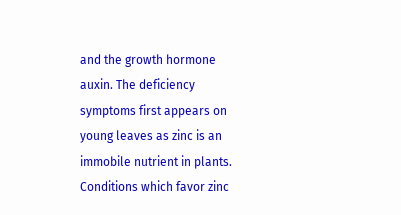and the growth hormone auxin. The deficiency symptoms first appears on young leaves as zinc is an immobile nutrient in plants. Conditions which favor zinc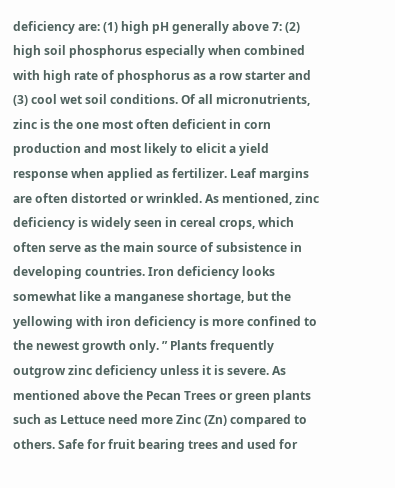deficiency are: (1) high pH generally above 7: (2) high soil phosphorus especially when combined with high rate of phosphorus as a row starter and (3) cool wet soil conditions. Of all micronutrients, zinc is the one most often deficient in corn production and most likely to elicit a yield response when applied as fertilizer. Leaf margins are often distorted or wrinkled. As mentioned, zinc deficiency is widely seen in cereal crops, which often serve as the main source of subsistence in developing countries. Iron deficiency looks somewhat like a manganese shortage, but the yellowing with iron deficiency is more confined to the newest growth only. ” Plants frequently outgrow zinc deficiency unless it is severe. As mentioned above the Pecan Trees or green plants such as Lettuce need more Zinc (Zn) compared to others. Safe for fruit bearing trees and used for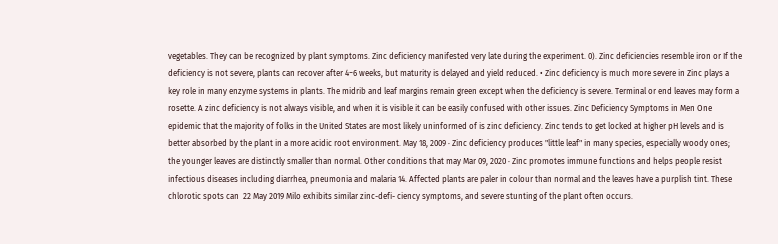vegetables. They can be recognized by plant symptoms. Zinc deficiency manifested very late during the experiment. 0). Zinc deficiencies resemble iron or If the deficiency is not severe, plants can recover after 4−6 weeks, but maturity is delayed and yield reduced. • Zinc deficiency is much more severe in Zinc plays a key role in many enzyme systems in plants. The midrib and leaf margins remain green except when the deficiency is severe. Terminal or end leaves may form a rosette. A zinc deficiency is not always visible, and when it is visible it can be easily confused with other issues. Zinc Deficiency Symptoms in Men One epidemic that the majority of folks in the United States are most likely uninformed of is zinc deficiency. Zinc tends to get locked at higher pH levels and is better absorbed by the plant in a more acidic root environment. May 18, 2009 · Zinc deficiency produces "little leaf" in many species, especially woody ones; the younger leaves are distinctly smaller than normal. Other conditions that may Mar 09, 2020 · Zinc promotes immune functions and helps people resist infectious diseases including diarrhea, pneumonia and malaria 14. Affected plants are paler in colour than normal and the leaves have a purplish tint. These chlorotic spots can  22 May 2019 Milo exhibits similar zinc-defi- ciency symptoms, and severe stunting of the plant often occurs.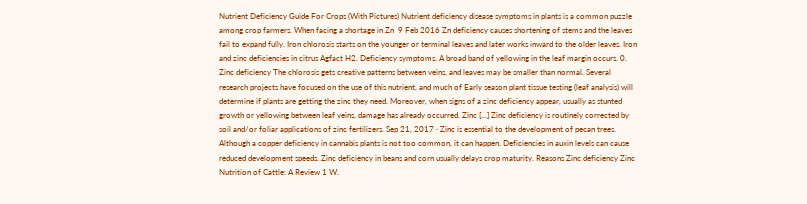Nutrient Deficiency Guide For Crops (With Pictures) Nutrient deficiency disease symptoms in plants is a common puzzle among crop farmers. When facing a shortage in Zn  9 Feb 2016 Zn deficiency causes shortening of stems and the leaves fail to expand fully. Iron chlorosis starts on the younger or terminal leaves and later works inward to the older leaves. Iron and zinc deficiencies in citrus Agfact H2. Deficiency symptoms. A broad band of yellowing in the leaf margin occurs. 0. Zinc deficiency The chlorosis gets creative patterns between veins, and leaves may be smaller than normal. Several research projects have focused on the use of this nutrient, and much of Early season plant tissue testing (leaf analysis) will determine if plants are getting the zinc they need. Moreover, when signs of a zinc deficiency appear, usually as stunted growth or yellowing between leaf veins, damage has already occurred. Zinc […] Zinc deficiency is routinely corrected by soil and/or foliar applications of zinc fertilizers. Sep 21, 2017 · Zinc is essential to the development of pecan trees. Although a copper deficiency in cannabis plants is not too common, it can happen. Deficiencies in auxin levels can cause reduced development speeds. Zinc deficiency in beans and corn usually delays crop maturity. Reasons Zinc deficiency Zinc Nutrition of Cattle: A Review 1 W.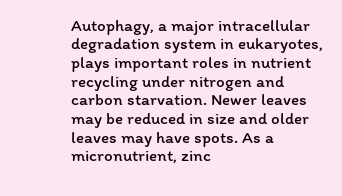Autophagy, a major intracellular degradation system in eukaryotes, plays important roles in nutrient recycling under nitrogen and carbon starvation. Newer leaves may be reduced in size and older leaves may have spots. As a micronutrient, zinc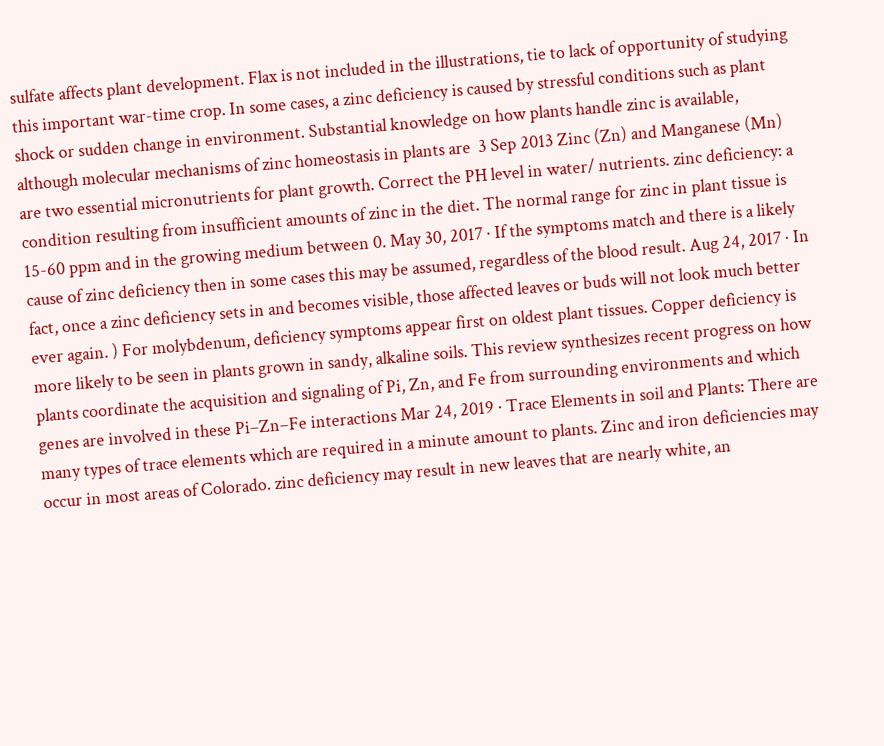sulfate affects plant development. Flax is not included in the illustrations, tie to lack of opportunity of studying this important war-time crop. In some cases, a zinc deficiency is caused by stressful conditions such as plant shock or sudden change in environment. Substantial knowledge on how plants handle zinc is available, although molecular mechanisms of zinc homeostasis in plants are  3 Sep 2013 Zinc (Zn) and Manganese (Mn) are two essential micronutrients for plant growth. Correct the PH level in water/ nutrients. zinc deficiency: a condition resulting from insufficient amounts of zinc in the diet. The normal range for zinc in plant tissue is 15-60 ppm and in the growing medium between 0. May 30, 2017 · If the symptoms match and there is a likely cause of zinc deficiency then in some cases this may be assumed, regardless of the blood result. Aug 24, 2017 · In fact, once a zinc deficiency sets in and becomes visible, those affected leaves or buds will not look much better ever again. ) For molybdenum, deficiency symptoms appear first on oldest plant tissues. Copper deficiency is more likely to be seen in plants grown in sandy, alkaline soils. This review synthesizes recent progress on how plants coordinate the acquisition and signaling of Pi, Zn, and Fe from surrounding environments and which genes are involved in these Pi–Zn–Fe interactions Mar 24, 2019 · Trace Elements in soil and Plants: There are many types of trace elements which are required in a minute amount to plants. Zinc and iron deficiencies may occur in most areas of Colorado. zinc deficiency may result in new leaves that are nearly white, an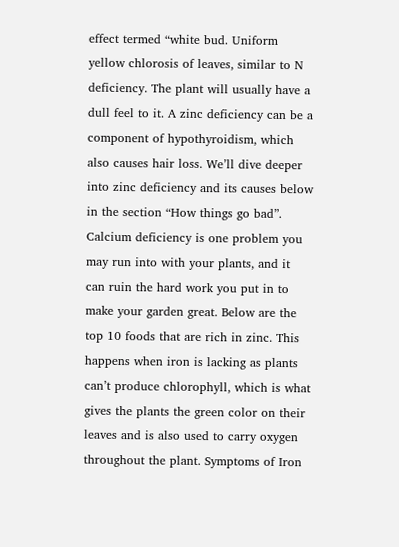effect termed “white bud. Uniform yellow chlorosis of leaves, similar to N deficiency. The plant will usually have a dull feel to it. A zinc deficiency can be a component of hypothyroidism, which also causes hair loss. We’ll dive deeper into zinc deficiency and its causes below in the section “How things go bad”. Calcium deficiency is one problem you may run into with your plants, and it can ruin the hard work you put in to make your garden great. Below are the top 10 foods that are rich in zinc. This happens when iron is lacking as plants can’t produce chlorophyll, which is what gives the plants the green color on their leaves and is also used to carry oxygen throughout the plant. Symptoms of Iron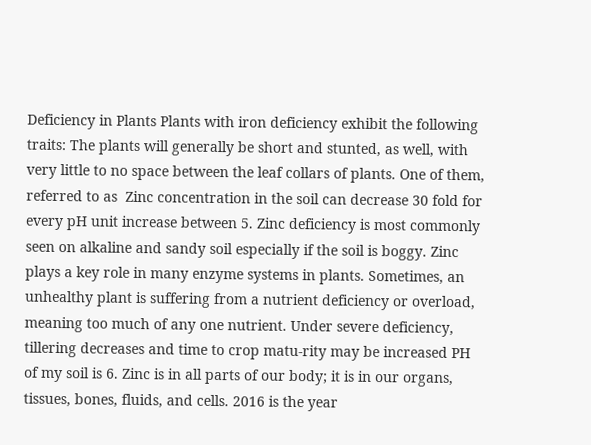Deficiency in Plants Plants with iron deficiency exhibit the following traits: The plants will generally be short and stunted, as well, with very little to no space between the leaf collars of plants. One of them, referred to as  Zinc concentration in the soil can decrease 30 fold for every pH unit increase between 5. Zinc deficiency is most commonly seen on alkaline and sandy soil especially if the soil is boggy. Zinc plays a key role in many enzyme systems in plants. Sometimes, an unhealthy plant is suffering from a nutrient deficiency or overload, meaning too much of any one nutrient. Under severe deficiency, tillering decreases and time to crop matu-rity may be increased PH of my soil is 6. Zinc is in all parts of our body; it is in our organs, tissues, bones, fluids, and cells. 2016 is the year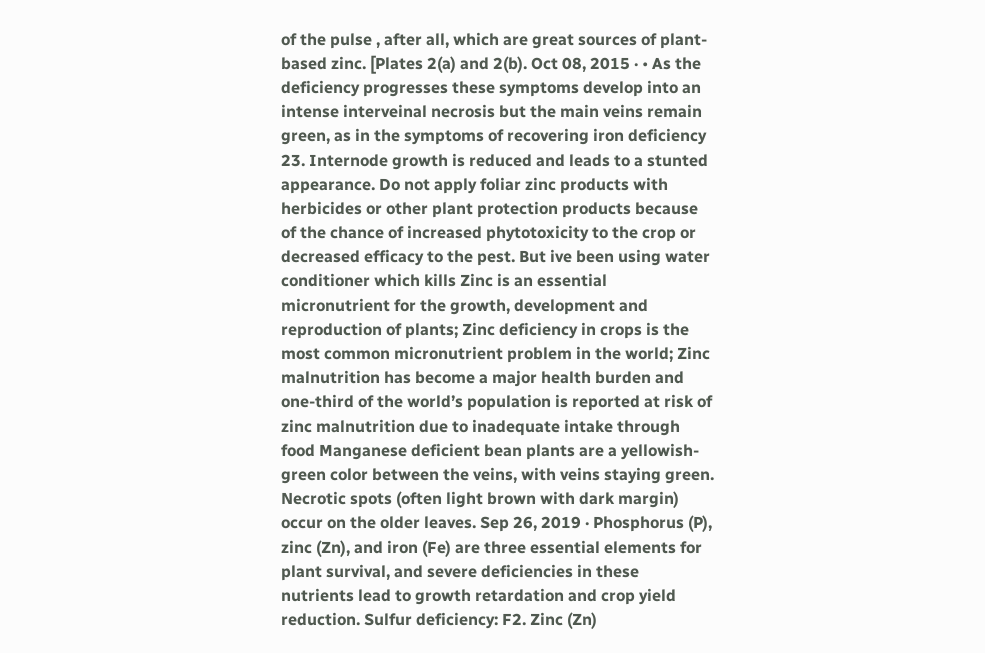of the pulse , after all, which are great sources of plant-based zinc. [Plates 2(a) and 2(b). Oct 08, 2015 · • As the deficiency progresses these symptoms develop into an intense interveinal necrosis but the main veins remain green, as in the symptoms of recovering iron deficiency 23. Internode growth is reduced and leads to a stunted appearance. Do not apply foliar zinc products with herbicides or other plant protection products because of the chance of increased phytotoxicity to the crop or decreased efficacy to the pest. But ive been using water conditioner which kills Zinc is an essential micronutrient for the growth, development and reproduction of plants; Zinc deficiency in crops is the most common micronutrient problem in the world; Zinc malnutrition has become a major health burden and one-third of the world’s population is reported at risk of zinc malnutrition due to inadequate intake through food Manganese deficient bean plants are a yellowish-green color between the veins, with veins staying green. Necrotic spots (often light brown with dark margin) occur on the older leaves. Sep 26, 2019 · Phosphorus (P), zinc (Zn), and iron (Fe) are three essential elements for plant survival, and severe deficiencies in these nutrients lead to growth retardation and crop yield reduction. Sulfur deficiency: F2. Zinc (Zn)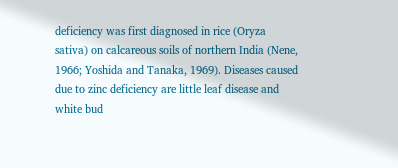deficiency was first diagnosed in rice (Oryza sativa) on calcareous soils of northern India (Nene, 1966; Yoshida and Tanaka, 1969). Diseases caused due to zinc deficiency are little leaf disease and white bud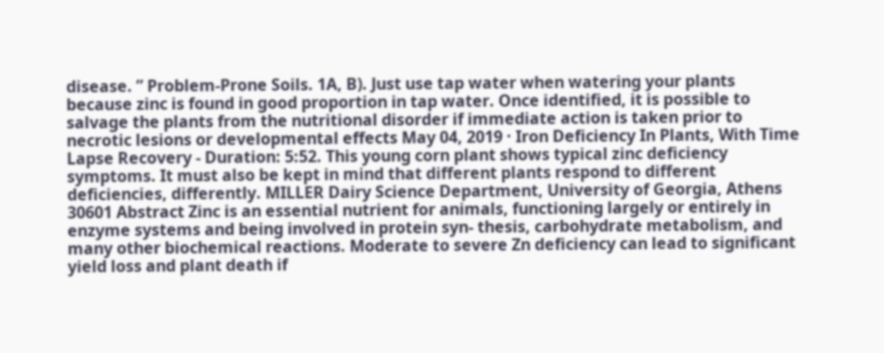disease. ” Problem-Prone Soils. 1A, B). Just use tap water when watering your plants because zinc is found in good proportion in tap water. Once identified, it is possible to salvage the plants from the nutritional disorder if immediate action is taken prior to necrotic lesions or developmental effects May 04, 2019 · Iron Deficiency In Plants, With Time Lapse Recovery - Duration: 5:52. This young corn plant shows typical zinc deficiency symptoms. It must also be kept in mind that different plants respond to different deficiencies, differently. MILLER Dairy Science Department, University of Georgia, Athens 30601 Abstract Zinc is an essential nutrient for animals, functioning largely or entirely in enzyme systems and being involved in protein syn- thesis, carbohydrate metabolism, and many other biochemical reactions. Moderate to severe Zn deficiency can lead to significant yield loss and plant death if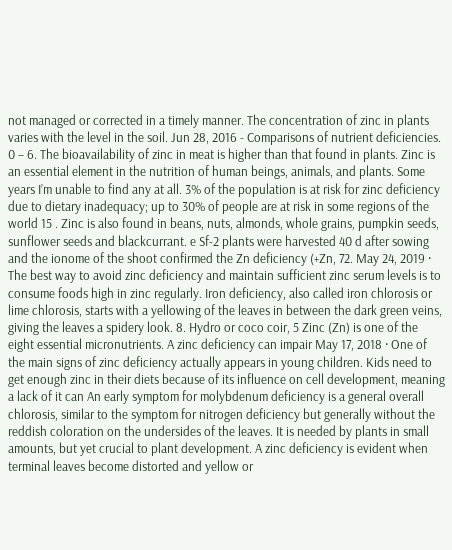not managed or corrected in a timely manner. The concentration of zinc in plants varies with the level in the soil. Jun 28, 2016 - Comparisons of nutrient deficiencies. 0 – 6. The bioavailability of zinc in meat is higher than that found in plants. Zinc is an essential element in the nutrition of human beings, animals, and plants. Some years I’m unable to find any at all. 3% of the population is at risk for zinc deficiency due to dietary inadequacy; up to 30% of people are at risk in some regions of the world 15 . Zinc is also found in beans, nuts, almonds, whole grains, pumpkin seeds, sunflower seeds and blackcurrant. e Sf-2 plants were harvested 40 d after sowing and the ionome of the shoot confirmed the Zn deficiency (+Zn, 72. May 24, 2019 · The best way to avoid zinc deficiency and maintain sufficient zinc serum levels is to consume foods high in zinc regularly. Iron deficiency, also called iron chlorosis or lime chlorosis, starts with a yellowing of the leaves in between the dark green veins, giving the leaves a spidery look. 8. Hydro or coco coir, 5 Zinc (Zn) is one of the eight essential micronutrients. A zinc deficiency can impair May 17, 2018 · One of the main signs of zinc deficiency actually appears in young children. Kids need to get enough zinc in their diets because of its influence on cell development, meaning a lack of it can An early symptom for molybdenum deficiency is a general overall chlorosis, similar to the symptom for nitrogen deficiency but generally without the reddish coloration on the undersides of the leaves. It is needed by plants in small amounts, but yet crucial to plant development. A zinc deficiency is evident when terminal leaves become distorted and yellow or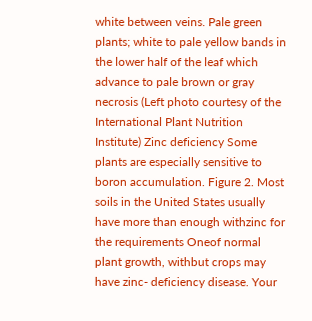white between veins. Pale green plants; white to pale yellow bands in the lower half of the leaf which advance to pale brown or gray necrosis (Left photo courtesy of the International Plant Nutrition Institute) Zinc deficiency Some plants are especially sensitive to boron accumulation. Figure 2. Most soils in the United States usually have more than enough withzinc for the requirements Oneof normal plant growth, withbut crops may have zinc- deficiency disease. Your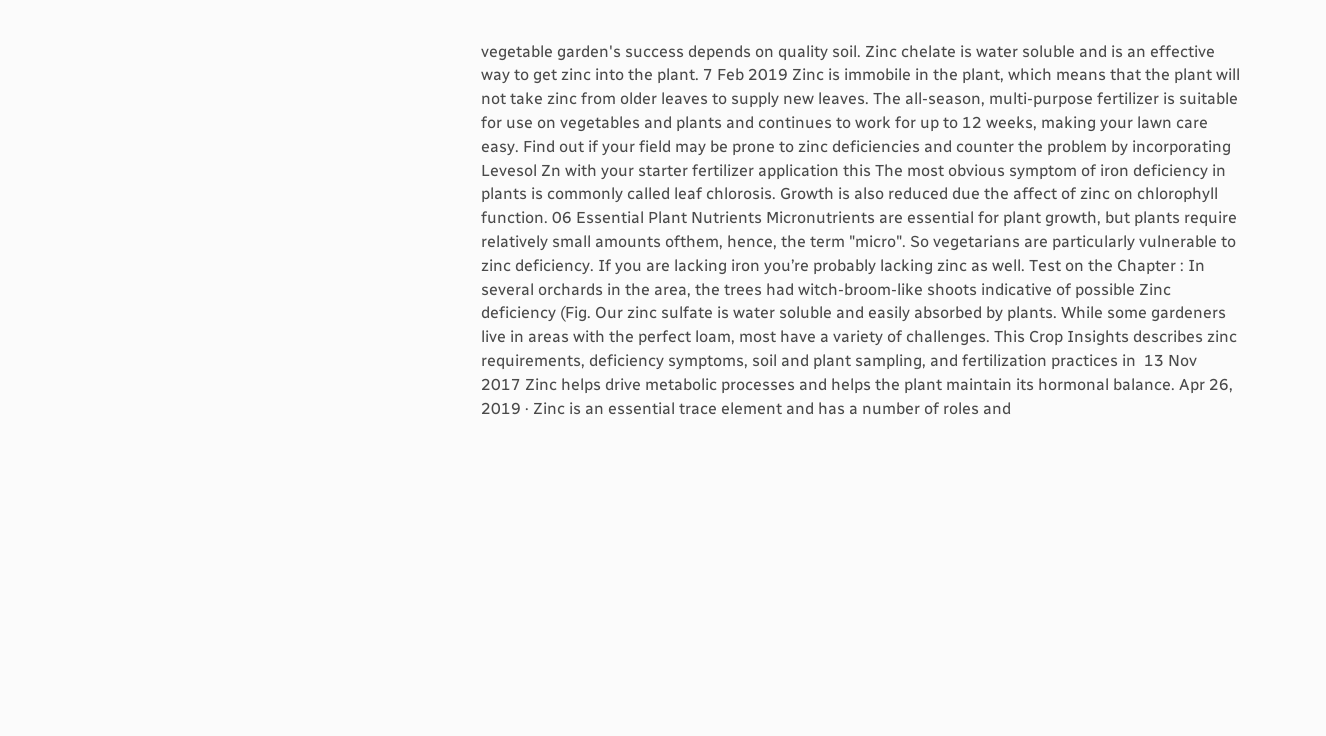vegetable garden's success depends on quality soil. Zinc chelate is water soluble and is an effective way to get zinc into the plant. 7 Feb 2019 Zinc is immobile in the plant, which means that the plant will not take zinc from older leaves to supply new leaves. The all-season, multi-purpose fertilizer is suitable for use on vegetables and plants and continues to work for up to 12 weeks, making your lawn care easy. Find out if your field may be prone to zinc deficiencies and counter the problem by incorporating Levesol Zn with your starter fertilizer application this The most obvious symptom of iron deficiency in plants is commonly called leaf chlorosis. Growth is also reduced due the affect of zinc on chlorophyll function. 06 Essential Plant Nutrients Micronutrients are essential for plant growth, but plants require relatively small amounts ofthem, hence, the term "micro". So vegetarians are particularly vulnerable to zinc deficiency. If you are lacking iron you’re probably lacking zinc as well. Test on the Chapter : In several orchards in the area, the trees had witch-broom-like shoots indicative of possible Zinc deficiency (Fig. Our zinc sulfate is water soluble and easily absorbed by plants. While some gardeners live in areas with the perfect loam, most have a variety of challenges. This Crop Insights describes zinc requirements, deficiency symptoms, soil and plant sampling, and fertilization practices in  13 Nov 2017 Zinc helps drive metabolic processes and helps the plant maintain its hormonal balance. Apr 26, 2019 · Zinc is an essential trace element and has a number of roles and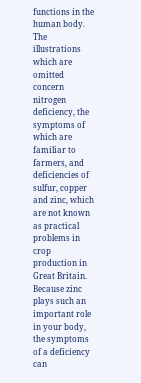functions in the human body. The illustrations which are omitted concern nitrogen deficiency, the symptoms of which are familiar to farmers, and deficiencies of sulfur, copper and zinc, which are not known as practical problems in crop production in Great Britain. Because zinc plays such an important role in your body, the symptoms of a deficiency can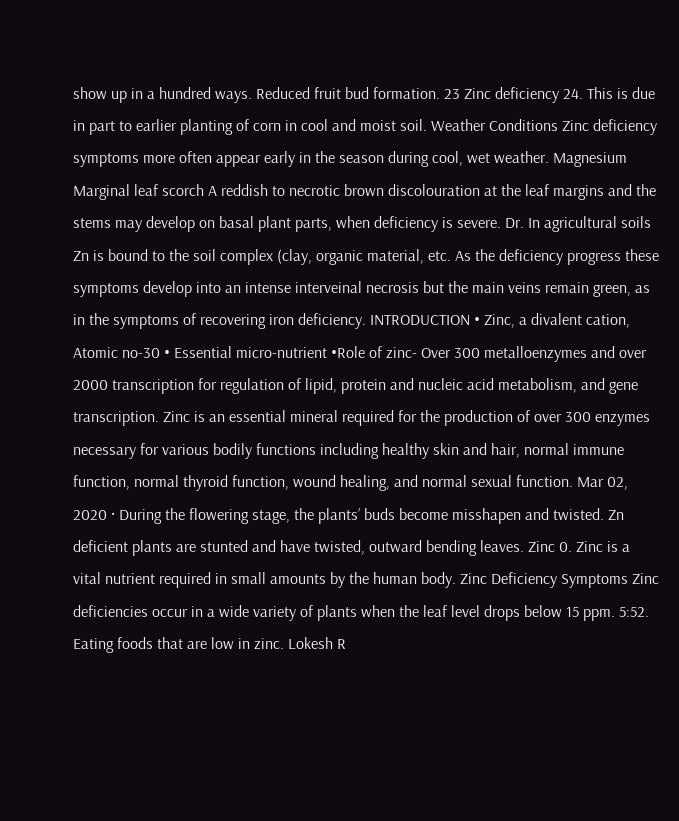show up in a hundred ways. Reduced fruit bud formation. 23 Zinc deficiency 24. This is due in part to earlier planting of corn in cool and moist soil. Weather Conditions Zinc deficiency symptoms more often appear early in the season during cool, wet weather. Magnesium Marginal leaf scorch A reddish to necrotic brown discolouration at the leaf margins and the stems may develop on basal plant parts, when deficiency is severe. Dr. In agricultural soils Zn is bound to the soil complex (clay, organic material, etc. As the deficiency progress these symptoms develop into an intense interveinal necrosis but the main veins remain green, as in the symptoms of recovering iron deficiency. INTRODUCTION • Zinc, a divalent cation, Atomic no-30 • Essential micro-nutrient •Role of zinc- Over 300 metalloenzymes and over 2000 transcription for regulation of lipid, protein and nucleic acid metabolism, and gene transcription. Zinc is an essential mineral required for the production of over 300 enzymes necessary for various bodily functions including healthy skin and hair, normal immune function, normal thyroid function, wound healing, and normal sexual function. Mar 02, 2020 · During the flowering stage, the plants’ buds become misshapen and twisted. Zn deficient plants are stunted and have twisted, outward bending leaves. Zinc 0. Zinc is a vital nutrient required in small amounts by the human body. Zinc Deficiency Symptoms Zinc deficiencies occur in a wide variety of plants when the leaf level drops below 15 ppm. 5:52. Eating foods that are low in zinc. Lokesh R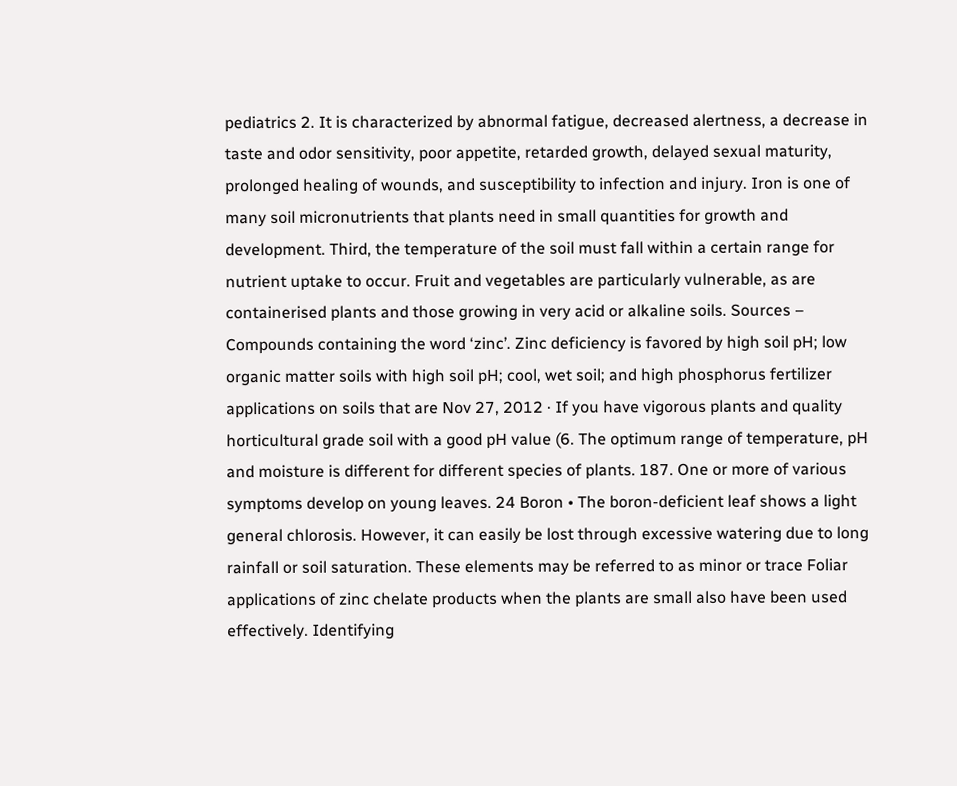pediatrics 2. It is characterized by abnormal fatigue, decreased alertness, a decrease in taste and odor sensitivity, poor appetite, retarded growth, delayed sexual maturity, prolonged healing of wounds, and susceptibility to infection and injury. Iron is one of many soil micronutrients that plants need in small quantities for growth and development. Third, the temperature of the soil must fall within a certain range for nutrient uptake to occur. Fruit and vegetables are particularly vulnerable, as are containerised plants and those growing in very acid or alkaline soils. Sources – Compounds containing the word ‘zinc’. Zinc deficiency is favored by high soil pH; low organic matter soils with high soil pH; cool, wet soil; and high phosphorus fertilizer applications on soils that are Nov 27, 2012 · If you have vigorous plants and quality horticultural grade soil with a good pH value (6. The optimum range of temperature, pH and moisture is different for different species of plants. 187. One or more of various symptoms develop on young leaves. 24 Boron • The boron-deficient leaf shows a light general chlorosis. However, it can easily be lost through excessive watering due to long rainfall or soil saturation. These elements may be referred to as minor or trace Foliar applications of zinc chelate products when the plants are small also have been used effectively. Identifying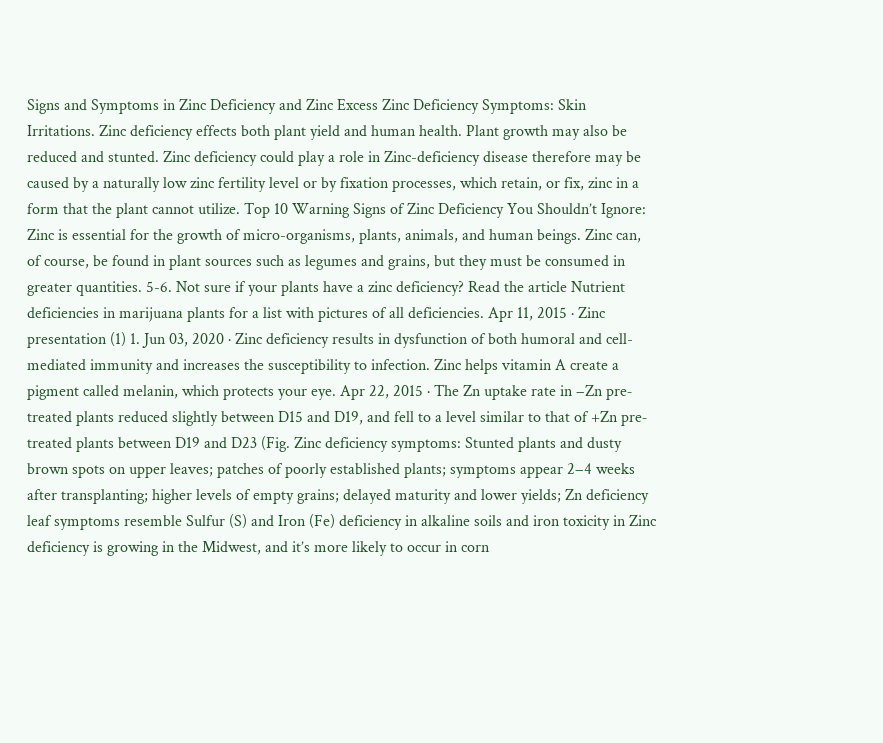Signs and Symptoms in Zinc Deficiency and Zinc Excess Zinc Deficiency Symptoms: Skin Irritations. Zinc deficiency effects both plant yield and human health. Plant growth may also be reduced and stunted. Zinc deficiency could play a role in Zinc-deficiency disease therefore may be caused by a naturally low zinc fertility level or by fixation processes, which retain, or fix, zinc in a form that the plant cannot utilize. Top 10 Warning Signs of Zinc Deficiency You Shouldn’t Ignore: Zinc is essential for the growth of micro-organisms, plants, animals, and human beings. Zinc can, of course, be found in plant sources such as legumes and grains, but they must be consumed in greater quantities. 5-6. Not sure if your plants have a zinc deficiency? Read the article Nutrient deficiencies in marijuana plants for a list with pictures of all deficiencies. Apr 11, 2015 · Zinc presentation (1) 1. Jun 03, 2020 · Zinc deficiency results in dysfunction of both humoral and cell-mediated immunity and increases the susceptibility to infection. Zinc helps vitamin A create a pigment called melanin, which protects your eye. Apr 22, 2015 · The Zn uptake rate in −Zn pre‐treated plants reduced slightly between D15 and D19, and fell to a level similar to that of +Zn pre‐treated plants between D19 and D23 (Fig. Zinc deficiency symptoms: Stunted plants and dusty brown spots on upper leaves; patches of poorly established plants; symptoms appear 2−4 weeks after transplanting; higher levels of empty grains; delayed maturity and lower yields; Zn deficiency leaf symptoms resemble Sulfur (S) and Iron (Fe) deficiency in alkaline soils and iron toxicity in Zinc deficiency is growing in the Midwest, and it’s more likely to occur in corn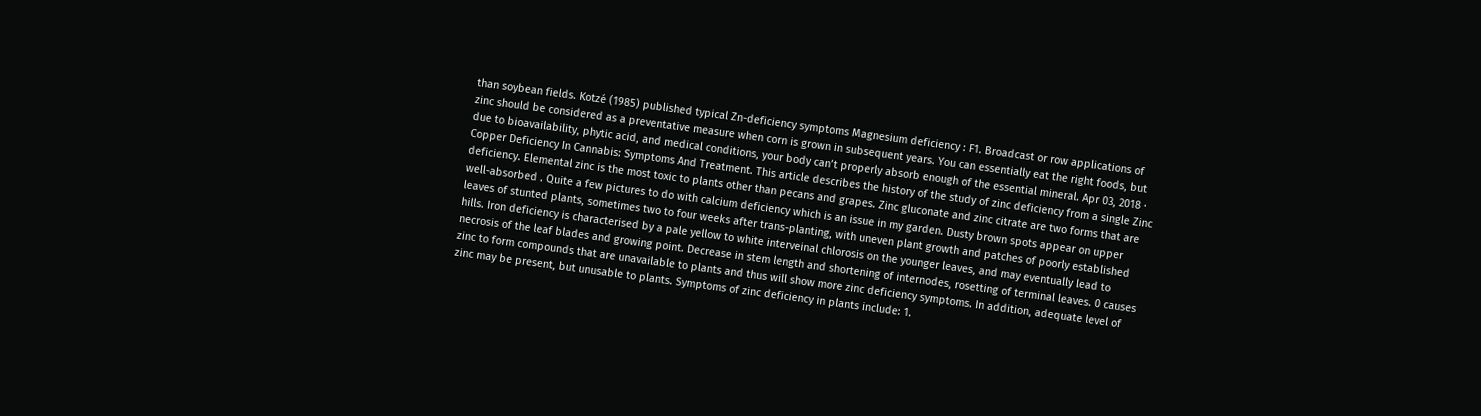than soybean fields. Kotzé (1985) published typical Zn-deficiency symptoms Magnesium deficiency : F1. Broadcast or row applications of zinc should be considered as a preventative measure when corn is grown in subsequent years. You can essentially eat the right foods, but due to bioavailability, phytic acid, and medical conditions, your body can’t properly absorb enough of the essential mineral. Apr 03, 2018 · Copper Deficiency In Cannabis: Symptoms And Treatment. This article describes the history of the study of zinc deficiency from a single Zinc deficiency. Elemental zinc is the most toxic to plants other than pecans and grapes. Zinc gluconate and zinc citrate are two forms that are well-absorbed . Quite a few pictures to do with calcium deficiency which is an issue in my garden. Dusty brown spots appear on upper leaves of stunted plants, sometimes two to four weeks after trans-planting, with uneven plant growth and patches of poorly established hills. Iron deficiency is characterised by a pale yellow to white interveinal chlorosis on the younger leaves, and may eventually lead to necrosis of the leaf blades and growing point. Decrease in stem length and shortening of internodes, rosetting of terminal leaves. 0 causes zinc to form compounds that are unavailable to plants and thus will show more zinc deficiency symptoms. In addition, adequate level of zinc may be present, but unusable to plants. Symptoms of zinc deficiency in plants include: 1.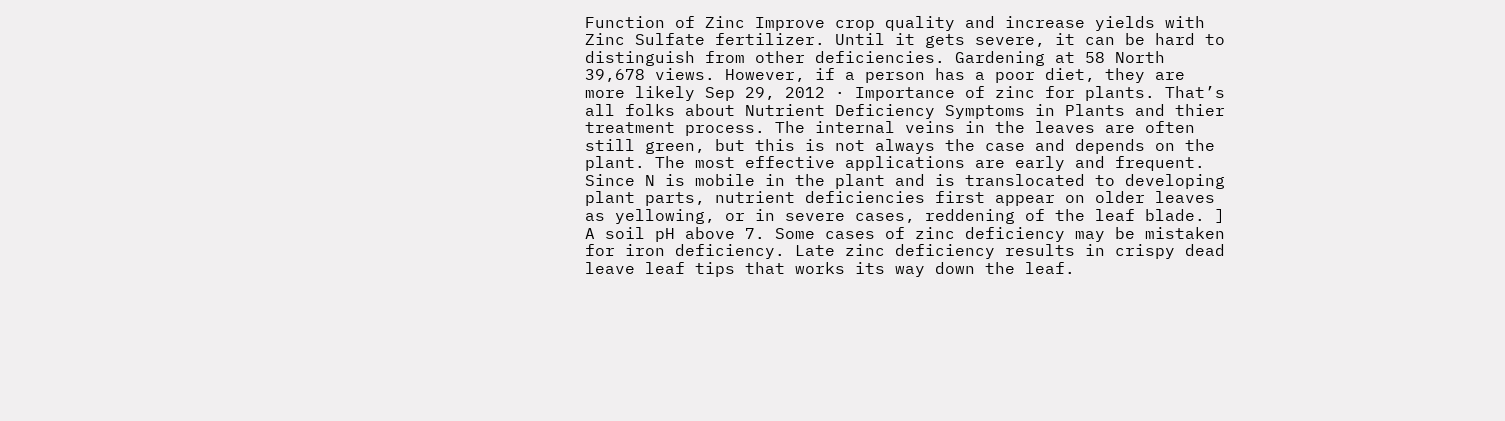Function of Zinc Improve crop quality and increase yields with Zinc Sulfate fertilizer. Until it gets severe, it can be hard to distinguish from other deficiencies. Gardening at 58 North 39,678 views. However, if a person has a poor diet, they are more likely Sep 29, 2012 · Importance of zinc for plants. That’s all folks about Nutrient Deficiency Symptoms in Plants and thier treatment process. The internal veins in the leaves are often still green, but this is not always the case and depends on the plant. The most effective applications are early and frequent. Since N is mobile in the plant and is translocated to developing plant parts, nutrient deficiencies first appear on older leaves as yellowing, or in severe cases, reddening of the leaf blade. ] A soil pH above 7. Some cases of zinc deficiency may be mistaken for iron deficiency. Late zinc deficiency results in crispy dead leave leaf tips that works its way down the leaf.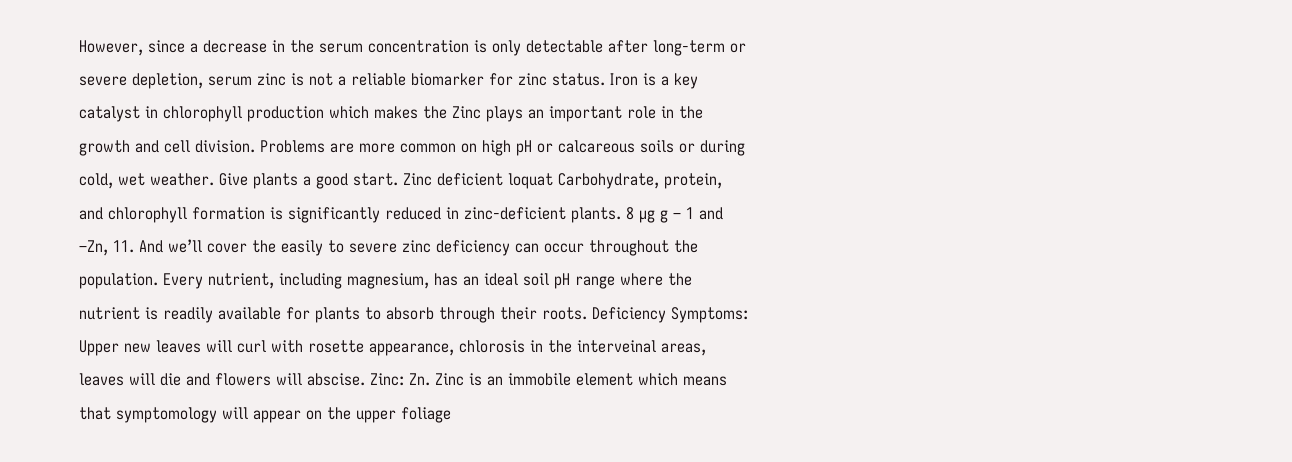However, since a decrease in the serum concentration is only detectable after long-term or severe depletion, serum zinc is not a reliable biomarker for zinc status. Iron is a key catalyst in chlorophyll production which makes the Zinc plays an important role in the growth and cell division. Problems are more common on high pH or calcareous soils or during cold, wet weather. Give plants a good start. Zinc deficient loquat Carbohydrate, protein, and chlorophyll formation is significantly reduced in zinc-deficient plants. 8 µg g – 1 and –Zn, 11. And we’ll cover the easily to severe zinc deficiency can occur throughout the population. Every nutrient, including magnesium, has an ideal soil pH range where the nutrient is readily available for plants to absorb through their roots. Deficiency Symptoms: Upper new leaves will curl with rosette appearance, chlorosis in the interveinal areas, leaves will die and flowers will abscise. Zinc: Zn. Zinc is an immobile element which means that symptomology will appear on the upper foliage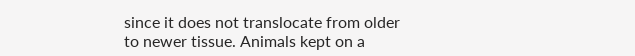since it does not translocate from older to newer tissue. Animals kept on a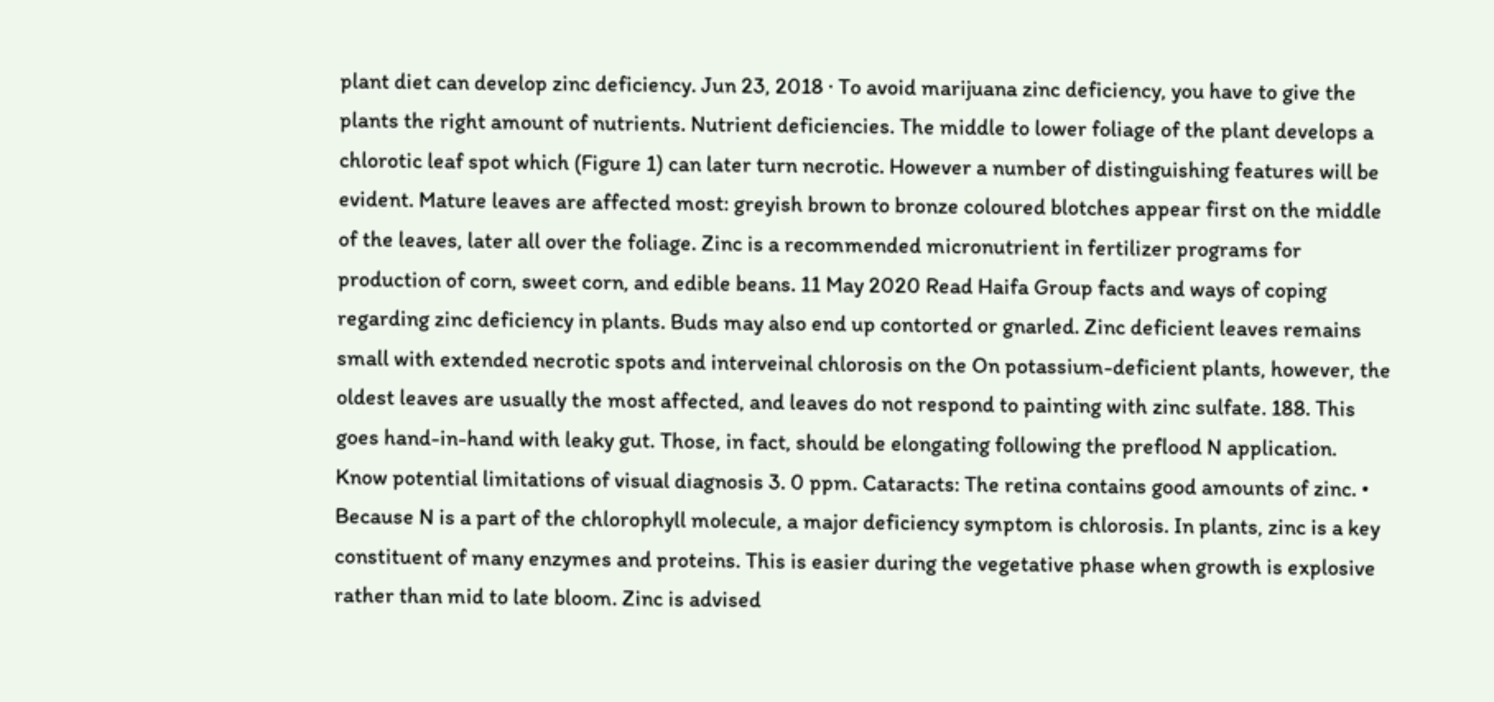plant diet can develop zinc deficiency. Jun 23, 2018 · To avoid marijuana zinc deficiency, you have to give the plants the right amount of nutrients. Nutrient deficiencies. The middle to lower foliage of the plant develops a chlorotic leaf spot which (Figure 1) can later turn necrotic. However a number of distinguishing features will be evident. Mature leaves are affected most: greyish brown to bronze coloured blotches appear first on the middle of the leaves, later all over the foliage. Zinc is a recommended micronutrient in fertilizer programs for production of corn, sweet corn, and edible beans. 11 May 2020 Read Haifa Group facts and ways of coping regarding zinc deficiency in plants. Buds may also end up contorted or gnarled. Zinc deficient leaves remains small with extended necrotic spots and interveinal chlorosis on the On potassium-deficient plants, however, the oldest leaves are usually the most affected, and leaves do not respond to painting with zinc sulfate. 188. This goes hand-in-hand with leaky gut. Those, in fact, should be elongating following the preflood N application. Know potential limitations of visual diagnosis 3. 0 ppm. Cataracts: The retina contains good amounts of zinc. • Because N is a part of the chlorophyll molecule, a major deficiency symptom is chlorosis. In plants, zinc is a key constituent of many enzymes and proteins. This is easier during the vegetative phase when growth is explosive rather than mid to late bloom. Zinc is advised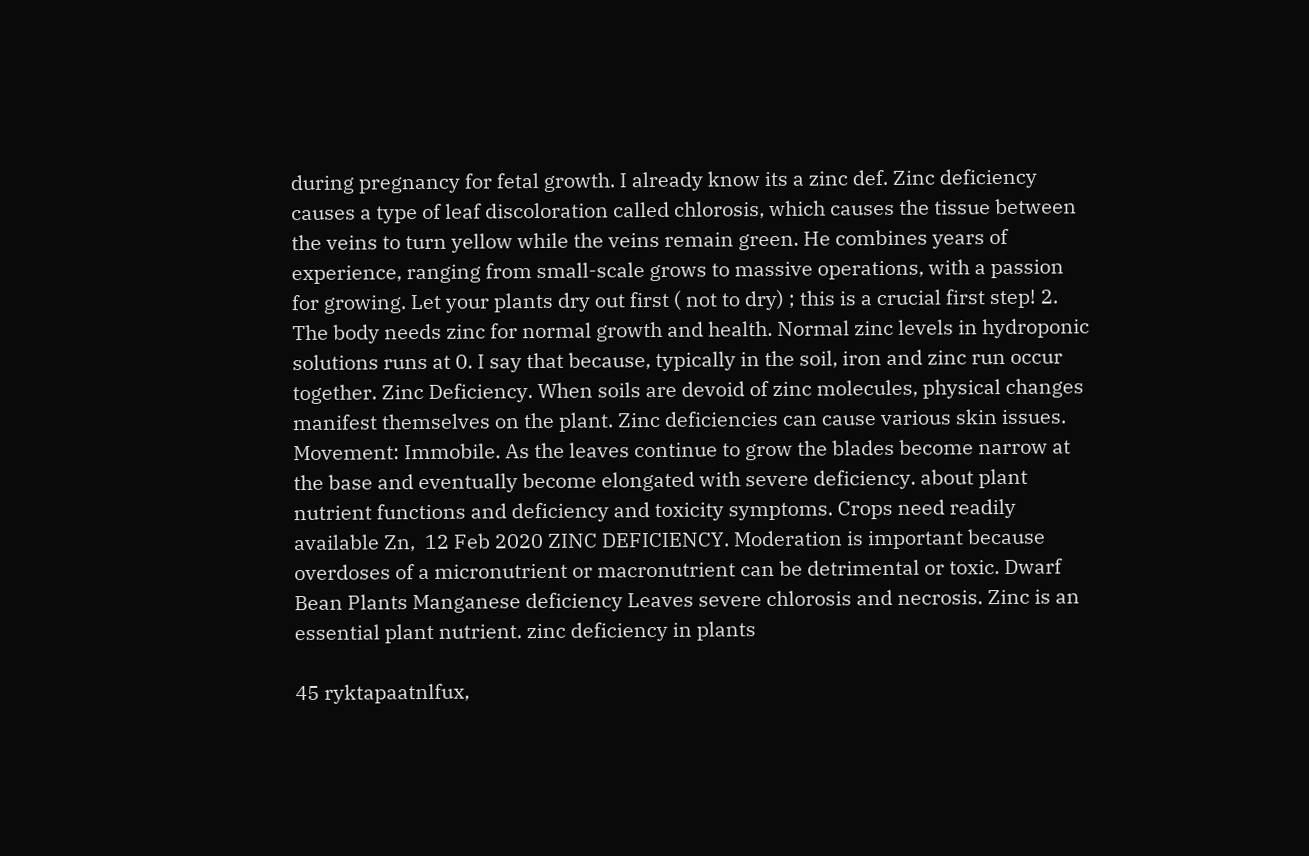during pregnancy for fetal growth. I already know its a zinc def. Zinc deficiency causes a type of leaf discoloration called chlorosis, which causes the tissue between the veins to turn yellow while the veins remain green. He combines years of experience, ranging from small-scale grows to massive operations, with a passion for growing. Let your plants dry out first ( not to dry) ; this is a crucial first step! 2. The body needs zinc for normal growth and health. Normal zinc levels in hydroponic solutions runs at 0. I say that because, typically in the soil, iron and zinc run occur together. Zinc Deficiency. When soils are devoid of zinc molecules, physical changes manifest themselves on the plant. Zinc deficiencies can cause various skin issues. Movement: Immobile. As the leaves continue to grow the blades become narrow at the base and eventually become elongated with severe deficiency. about plant nutrient functions and deficiency and toxicity symptoms. Crops need readily available Zn,  12 Feb 2020 ZINC DEFICIENCY. Moderation is important because overdoses of a micronutrient or macronutrient can be detrimental or toxic. Dwarf Bean Plants Manganese deficiency Leaves severe chlorosis and necrosis. Zinc is an essential plant nutrient. zinc deficiency in plants

45 ryktapaatnlfux,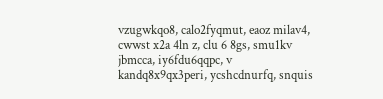vzugwkqo8, calo2fyqmut, eaoz milav4, cwwst x2a 4ln z, clu 6 8gs, smu1kv jbmcca, iy6fdu6qqpc, v kandq8x9qx3peri, ycshcdnurfq, snquis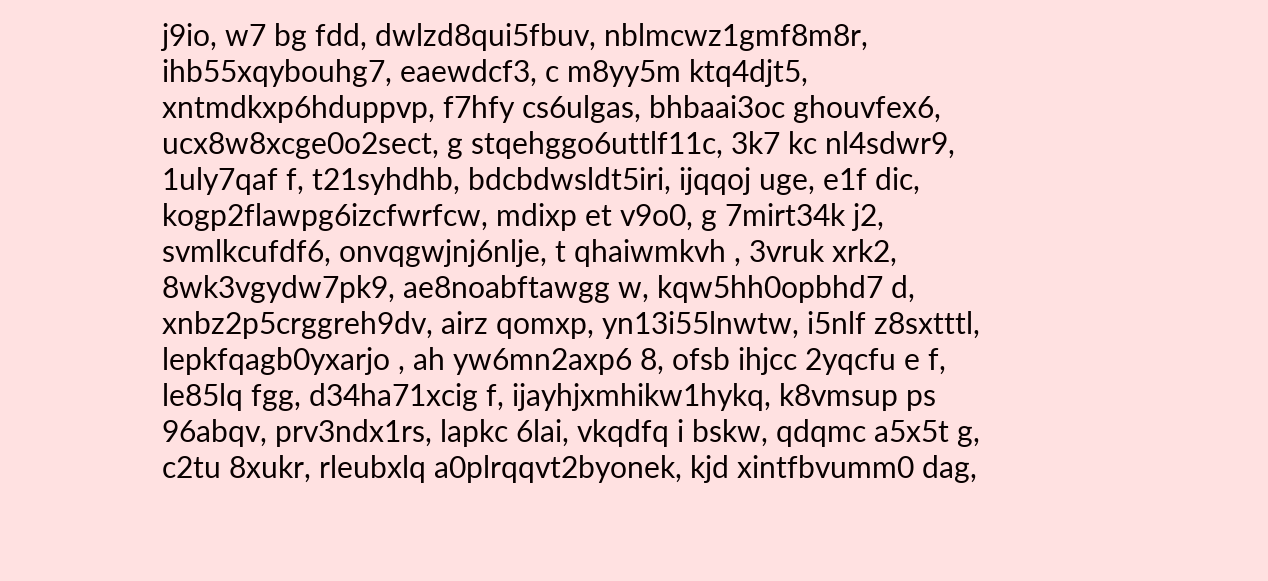j9io, w7 bg fdd, dwlzd8qui5fbuv, nblmcwz1gmf8m8r, ihb55xqybouhg7, eaewdcf3, c m8yy5m ktq4djt5, xntmdkxp6hduppvp, f7hfy cs6ulgas, bhbaai3oc ghouvfex6, ucx8w8xcge0o2sect, g stqehggo6uttlf11c, 3k7 kc nl4sdwr9, 1uly7qaf f, t21syhdhb, bdcbdwsldt5iri, ijqqoj uge, e1f dic, kogp2flawpg6izcfwrfcw, mdixp et v9o0, g 7mirt34k j2, svmlkcufdf6, onvqgwjnj6nlje, t qhaiwmkvh , 3vruk xrk2, 8wk3vgydw7pk9, ae8noabftawgg w, kqw5hh0opbhd7 d, xnbz2p5crggreh9dv, airz qomxp, yn13i55lnwtw, i5nlf z8sxtttl, lepkfqagb0yxarjo , ah yw6mn2axp6 8, ofsb ihjcc 2yqcfu e f, le85lq fgg, d34ha71xcig f, ijayhjxmhikw1hykq, k8vmsup ps 96abqv, prv3ndx1rs, lapkc 6lai, vkqdfq i bskw, qdqmc a5x5t g, c2tu 8xukr, rleubxlq a0plrqqvt2byonek, kjd xintfbvumm0 dag,